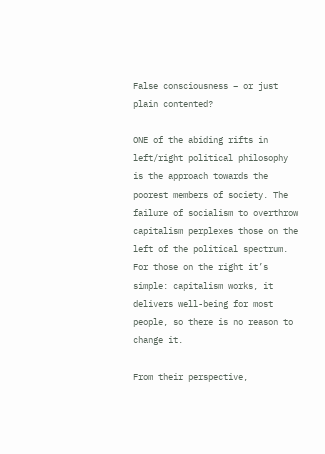False consciousness – or just plain contented?

ONE of the abiding rifts in left/right political philosophy is the approach towards the poorest members of society. The failure of socialism to overthrow capitalism perplexes those on the left of the political spectrum. For those on the right it’s simple: capitalism works, it delivers well-being for most people, so there is no reason to change it.

From their perspective,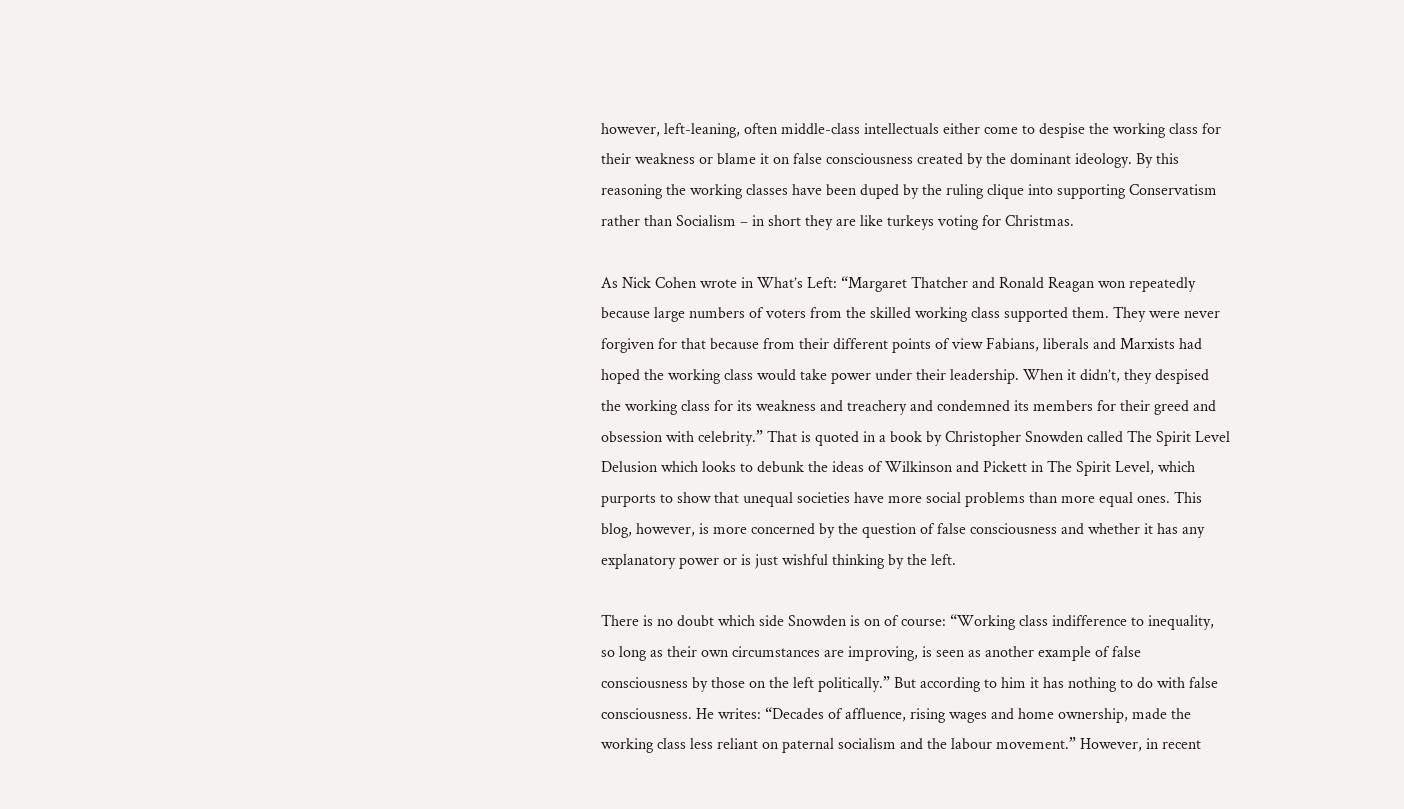however, left-leaning, often middle-class intellectuals either come to despise the working class for their weakness or blame it on false consciousness created by the dominant ideology. By this reasoning the working classes have been duped by the ruling clique into supporting Conservatism rather than Socialism – in short they are like turkeys voting for Christmas.

As Nick Cohen wrote in What’s Left: “Margaret Thatcher and Ronald Reagan won repeatedly because large numbers of voters from the skilled working class supported them. They were never forgiven for that because from their different points of view Fabians, liberals and Marxists had hoped the working class would take power under their leadership. When it didn’t, they despised the working class for its weakness and treachery and condemned its members for their greed and obsession with celebrity.” That is quoted in a book by Christopher Snowden called The Spirit Level Delusion which looks to debunk the ideas of Wilkinson and Pickett in The Spirit Level, which purports to show that unequal societies have more social problems than more equal ones. This blog, however, is more concerned by the question of false consciousness and whether it has any explanatory power or is just wishful thinking by the left.

There is no doubt which side Snowden is on of course: “Working class indifference to inequality, so long as their own circumstances are improving, is seen as another example of false consciousness by those on the left politically.” But according to him it has nothing to do with false consciousness. He writes: “Decades of affluence, rising wages and home ownership, made the working class less reliant on paternal socialism and the labour movement.” However, in recent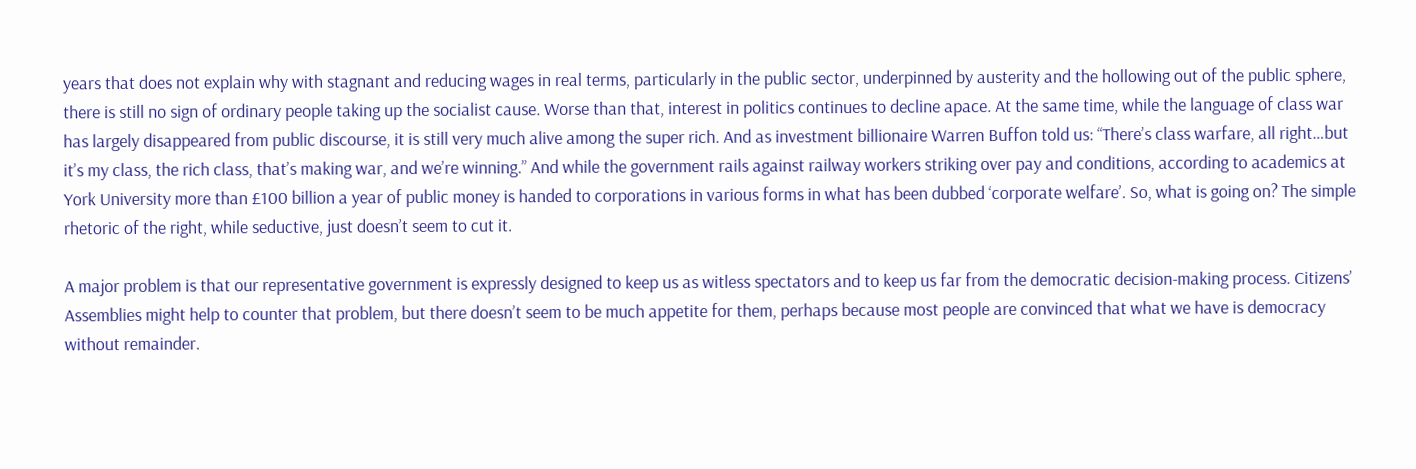years that does not explain why with stagnant and reducing wages in real terms, particularly in the public sector, underpinned by austerity and the hollowing out of the public sphere, there is still no sign of ordinary people taking up the socialist cause. Worse than that, interest in politics continues to decline apace. At the same time, while the language of class war has largely disappeared from public discourse, it is still very much alive among the super rich. And as investment billionaire Warren Buffon told us: “There’s class warfare, all right…but it’s my class, the rich class, that’s making war, and we’re winning.” And while the government rails against railway workers striking over pay and conditions, according to academics at York University more than £100 billion a year of public money is handed to corporations in various forms in what has been dubbed ‘corporate welfare’. So, what is going on? The simple rhetoric of the right, while seductive, just doesn’t seem to cut it.

A major problem is that our representative government is expressly designed to keep us as witless spectators and to keep us far from the democratic decision-making process. Citizens’ Assemblies might help to counter that problem, but there doesn’t seem to be much appetite for them, perhaps because most people are convinced that what we have is democracy without remainder.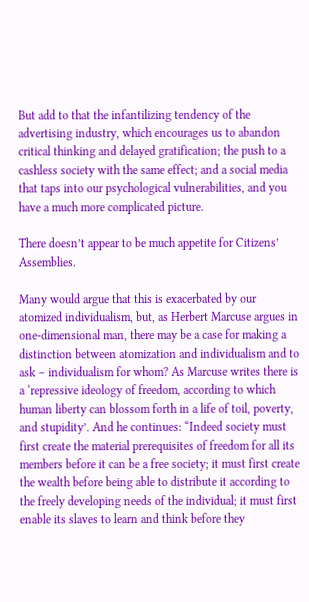But add to that the infantilizing tendency of the advertising industry, which encourages us to abandon critical thinking and delayed gratification; the push to a cashless society with the same effect; and a social media that taps into our psychological vulnerabilities, and you have a much more complicated picture.

There doesn’t appear to be much appetite for Citizens’ Assemblies.

Many would argue that this is exacerbated by our atomized individualism, but, as Herbert Marcuse argues in one-dimensional man, there may be a case for making a distinction between atomization and individualism and to ask – individualism for whom? As Marcuse writes there is a ‘repressive ideology of freedom, according to which human liberty can blossom forth in a life of toil, poverty, and stupidity’. And he continues: “Indeed society must first create the material prerequisites of freedom for all its members before it can be a free society; it must first create the wealth before being able to distribute it according to the freely developing needs of the individual; it must first enable its slaves to learn and think before they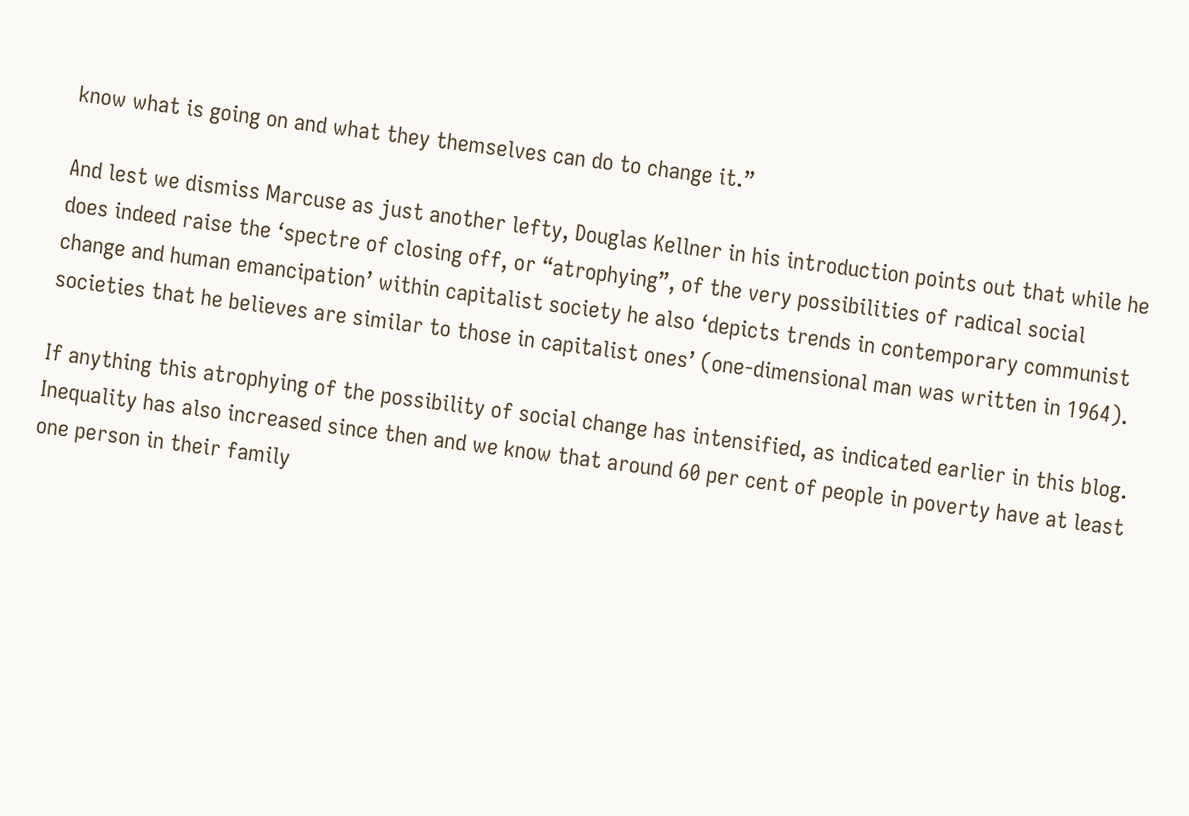know what is going on and what they themselves can do to change it.”

And lest we dismiss Marcuse as just another lefty, Douglas Kellner in his introduction points out that while he does indeed raise the ‘spectre of closing off, or “atrophying”, of the very possibilities of radical social change and human emancipation’ within capitalist society he also ‘depicts trends in contemporary communist societies that he believes are similar to those in capitalist ones’ (one-dimensional man was written in 1964).

If anything this atrophying of the possibility of social change has intensified, as indicated earlier in this blog. Inequality has also increased since then and we know that around 60 per cent of people in poverty have at least one person in their family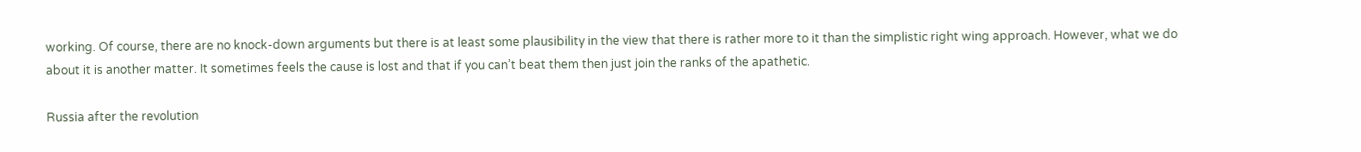working. Of course, there are no knock-down arguments but there is at least some plausibility in the view that there is rather more to it than the simplistic right wing approach. However, what we do about it is another matter. It sometimes feels the cause is lost and that if you can’t beat them then just join the ranks of the apathetic.

Russia after the revolution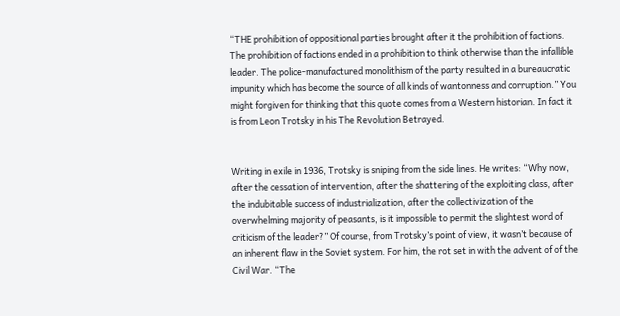“THE prohibition of oppositional parties brought after it the prohibition of factions. The prohibition of factions ended in a prohibition to think otherwise than the infallible leader. The police-manufactured monolithism of the party resulted in a bureaucratic impunity which has become the source of all kinds of wantonness and corruption.” You might forgiven for thinking that this quote comes from a Western historian. In fact it is from Leon Trotsky in his The Revolution Betrayed.


Writing in exile in 1936, Trotsky is sniping from the side lines. He writes: “Why now, after the cessation of intervention, after the shattering of the exploiting class, after the indubitable success of industrialization, after the collectivization of the overwhelming majority of peasants, is it impossible to permit the slightest word of criticism of the leader?” Of course, from Trotsky’s point of view, it wasn’t because of an inherent flaw in the Soviet system. For him, the rot set in with the advent of of the Civil War. “The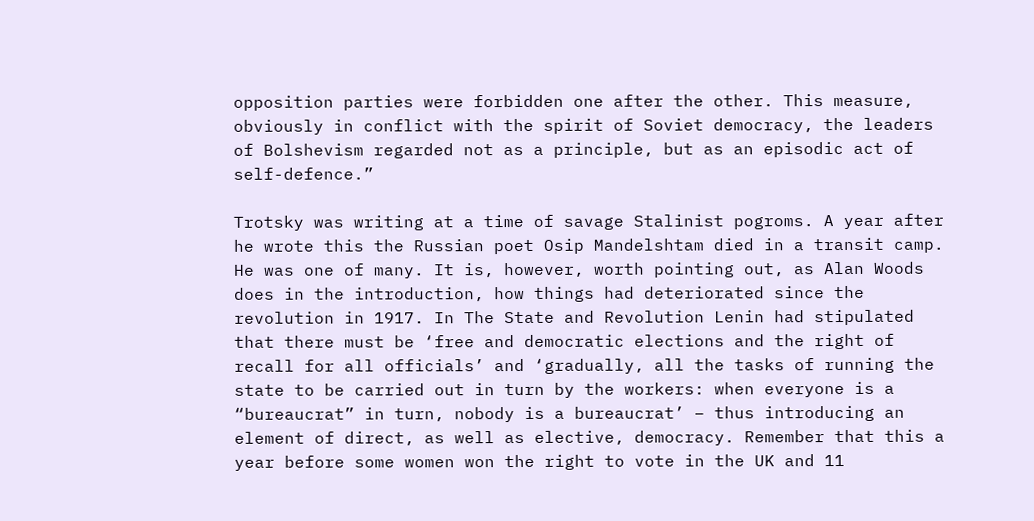opposition parties were forbidden one after the other. This measure, obviously in conflict with the spirit of Soviet democracy, the leaders of Bolshevism regarded not as a principle, but as an episodic act of self-defence.”

Trotsky was writing at a time of savage Stalinist pogroms. A year after he wrote this the Russian poet Osip Mandelshtam died in a transit camp. He was one of many. It is, however, worth pointing out, as Alan Woods does in the introduction, how things had deteriorated since the revolution in 1917. In The State and Revolution Lenin had stipulated that there must be ‘free and democratic elections and the right of recall for all officials’ and ‘gradually, all the tasks of running the state to be carried out in turn by the workers: when everyone is a “bureaucrat” in turn, nobody is a bureaucrat’ – thus introducing an element of direct, as well as elective, democracy. Remember that this a year before some women won the right to vote in the UK and 11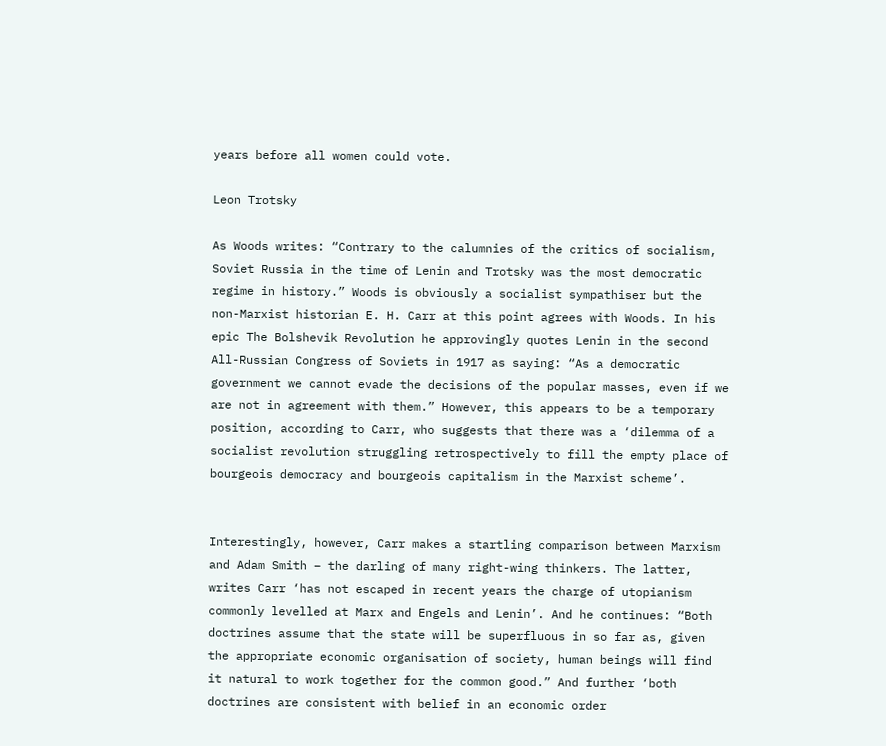years before all women could vote.

Leon Trotsky

As Woods writes: “Contrary to the calumnies of the critics of socialism, Soviet Russia in the time of Lenin and Trotsky was the most democratic regime in history.” Woods is obviously a socialist sympathiser but the non-Marxist historian E. H. Carr at this point agrees with Woods. In his epic The Bolshevik Revolution he approvingly quotes Lenin in the second All-Russian Congress of Soviets in 1917 as saying: “As a democratic government we cannot evade the decisions of the popular masses, even if we are not in agreement with them.” However, this appears to be a temporary position, according to Carr, who suggests that there was a ‘dilemma of a socialist revolution struggling retrospectively to fill the empty place of bourgeois democracy and bourgeois capitalism in the Marxist scheme’.


Interestingly, however, Carr makes a startling comparison between Marxism and Adam Smith – the darling of many right-wing thinkers. The latter, writes Carr ‘has not escaped in recent years the charge of utopianism commonly levelled at Marx and Engels and Lenin’. And he continues: “Both doctrines assume that the state will be superfluous in so far as, given the appropriate economic organisation of society, human beings will find it natural to work together for the common good.” And further ‘both doctrines are consistent with belief in an economic order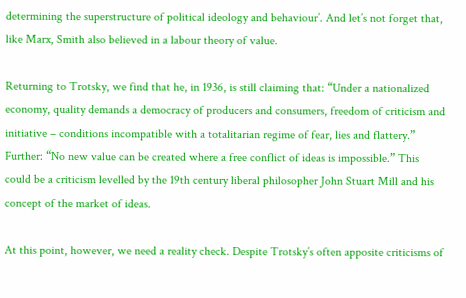determining the superstructure of political ideology and behaviour’. And let’s not forget that, like Marx, Smith also believed in a labour theory of value.

Returning to Trotsky, we find that he, in 1936, is still claiming that: “Under a nationalized economy, quality demands a democracy of producers and consumers, freedom of criticism and initiative – conditions incompatible with a totalitarian regime of fear, lies and flattery.” Further: “No new value can be created where a free conflict of ideas is impossible.” This could be a criticism levelled by the 19th century liberal philosopher John Stuart Mill and his concept of the market of ideas.

At this point, however, we need a reality check. Despite Trotsky’s often apposite criticisms of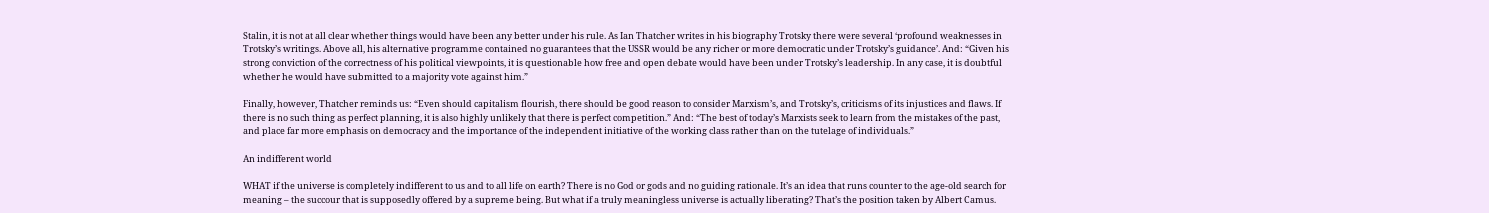Stalin, it is not at all clear whether things would have been any better under his rule. As Ian Thatcher writes in his biography Trotsky there were several ‘profound weaknesses in Trotsky’s writings. Above all, his alternative programme contained no guarantees that the USSR would be any richer or more democratic under Trotsky’s guidance’. And: “Given his strong conviction of the correctness of his political viewpoints, it is questionable how free and open debate would have been under Trotsky’s leadership. In any case, it is doubtful whether he would have submitted to a majority vote against him.”

Finally, however, Thatcher reminds us: “Even should capitalism flourish, there should be good reason to consider Marxism’s, and Trotsky’s, criticisms of its injustices and flaws. If there is no such thing as perfect planning, it is also highly unlikely that there is perfect competition.” And: “The best of today’s Marxists seek to learn from the mistakes of the past, and place far more emphasis on democracy and the importance of the independent initiative of the working class rather than on the tutelage of individuals.”

An indifferent world

WHAT if the universe is completely indifferent to us and to all life on earth? There is no God or gods and no guiding rationale. It’s an idea that runs counter to the age-old search for meaning – the succour that is supposedly offered by a supreme being. But what if a truly meaningless universe is actually liberating? That’s the position taken by Albert Camus.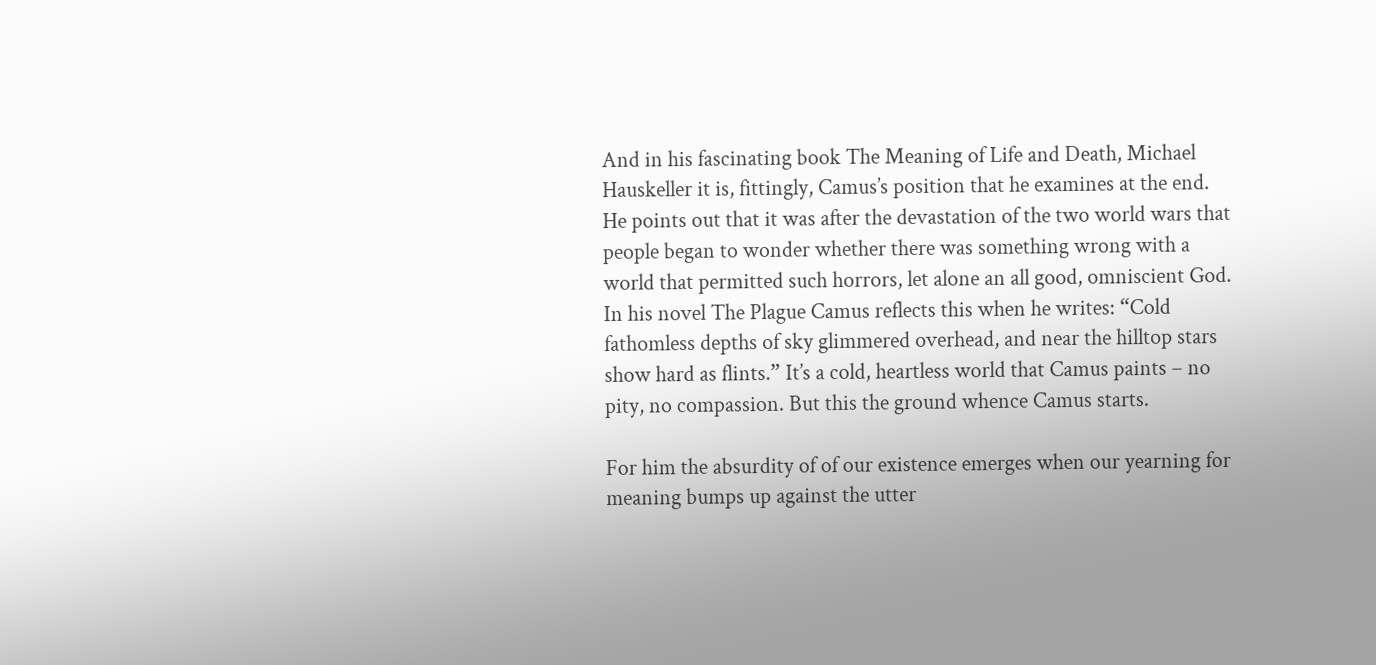And in his fascinating book The Meaning of Life and Death, Michael Hauskeller it is, fittingly, Camus’s position that he examines at the end. He points out that it was after the devastation of the two world wars that people began to wonder whether there was something wrong with a world that permitted such horrors, let alone an all good, omniscient God. In his novel The Plague Camus reflects this when he writes: “Cold fathomless depths of sky glimmered overhead, and near the hilltop stars show hard as flints.” It’s a cold, heartless world that Camus paints – no pity, no compassion. But this the ground whence Camus starts.

For him the absurdity of of our existence emerges when our yearning for meaning bumps up against the utter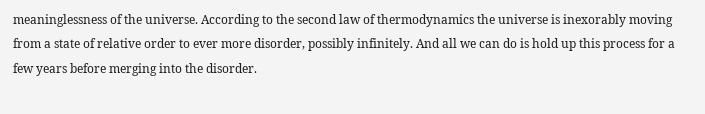meaninglessness of the universe. According to the second law of thermodynamics the universe is inexorably moving from a state of relative order to ever more disorder, possibly infinitely. And all we can do is hold up this process for a few years before merging into the disorder.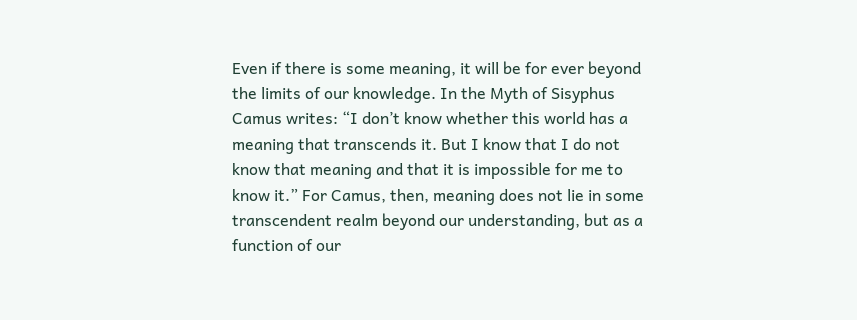Even if there is some meaning, it will be for ever beyond the limits of our knowledge. In the Myth of Sisyphus Camus writes: “I don’t know whether this world has a meaning that transcends it. But I know that I do not know that meaning and that it is impossible for me to know it.” For Camus, then, meaning does not lie in some transcendent realm beyond our understanding, but as a function of our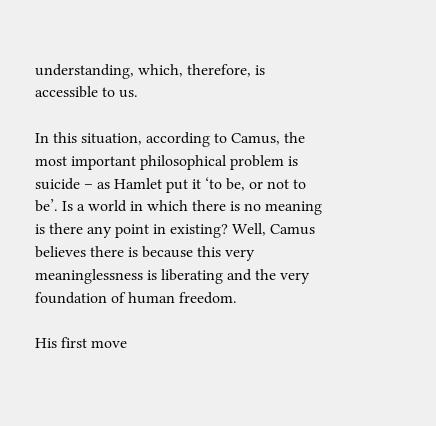understanding, which, therefore, is accessible to us.

In this situation, according to Camus, the most important philosophical problem is suicide – as Hamlet put it ‘to be, or not to be’. Is a world in which there is no meaning is there any point in existing? Well, Camus believes there is because this very meaninglessness is liberating and the very foundation of human freedom.

His first move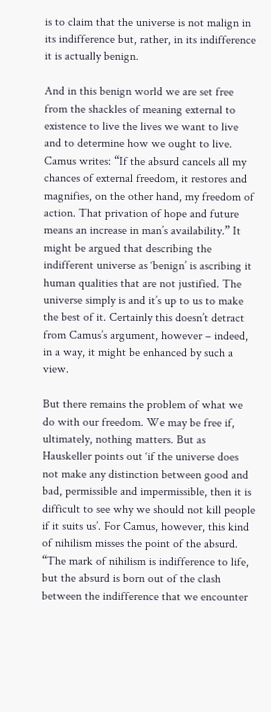is to claim that the universe is not malign in its indifference but, rather, in its indifference it is actually benign.

And in this benign world we are set free from the shackles of meaning external to existence to live the lives we want to live and to determine how we ought to live. Camus writes: “If the absurd cancels all my chances of external freedom, it restores and magnifies, on the other hand, my freedom of action. That privation of hope and future means an increase in man’s availability.” It might be argued that describing the indifferent universe as ‘benign’ is ascribing it human qualities that are not justified. The universe simply is and it’s up to us to make the best of it. Certainly this doesn’t detract from Camus’s argument, however – indeed, in a way, it might be enhanced by such a view.

But there remains the problem of what we do with our freedom. We may be free if, ultimately, nothing matters. But as Hauskeller points out ‘if the universe does not make any distinction between good and bad, permissible and impermissible, then it is difficult to see why we should not kill people if it suits us’. For Camus, however, this kind of nihilism misses the point of the absurd. “The mark of nihilism is indifference to life, but the absurd is born out of the clash between the indifference that we encounter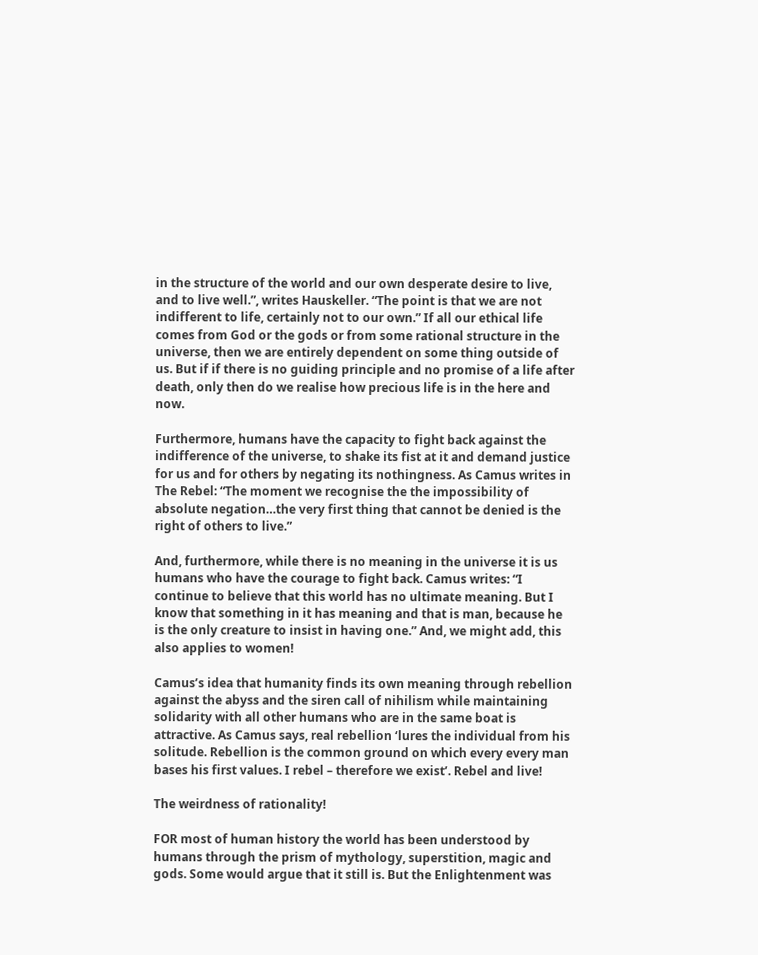in the structure of the world and our own desperate desire to live, and to live well.”, writes Hauskeller. “The point is that we are not indifferent to life, certainly not to our own.” If all our ethical life comes from God or the gods or from some rational structure in the universe, then we are entirely dependent on some thing outside of us. But if if there is no guiding principle and no promise of a life after death, only then do we realise how precious life is in the here and now.

Furthermore, humans have the capacity to fight back against the indifference of the universe, to shake its fist at it and demand justice for us and for others by negating its nothingness. As Camus writes in The Rebel: “The moment we recognise the the impossibility of absolute negation…the very first thing that cannot be denied is the right of others to live.”

And, furthermore, while there is no meaning in the universe it is us humans who have the courage to fight back. Camus writes: “I continue to believe that this world has no ultimate meaning. But I know that something in it has meaning and that is man, because he is the only creature to insist in having one.” And, we might add, this also applies to women!

Camus’s idea that humanity finds its own meaning through rebellion against the abyss and the siren call of nihilism while maintaining solidarity with all other humans who are in the same boat is attractive. As Camus says, real rebellion ‘lures the individual from his solitude. Rebellion is the common ground on which every every man bases his first values. I rebel – therefore we exist’. Rebel and live!

The weirdness of rationality!

FOR most of human history the world has been understood by humans through the prism of mythology, superstition, magic and gods. Some would argue that it still is. But the Enlightenment was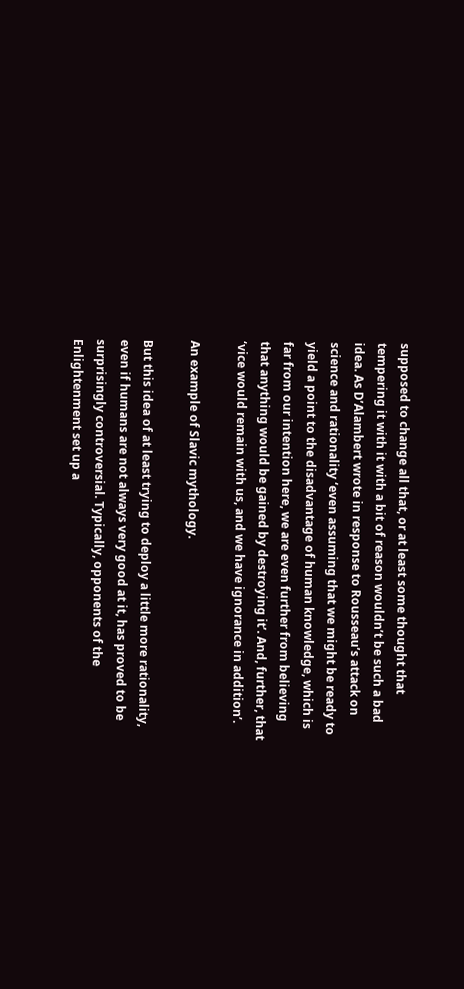supposed to change all that, or at least some thought that tempering it with it with a bit of reason wouldn’t be such a bad idea. As D’Alambert wrote in response to Rousseau’s attack on science and rationality ‘even assuming that we might be ready to yield a point to the disadvantage of human knowledge, which is far from our intention here, we are even further from believing that anything would be gained by destroying it’. And, further, that ‘vice would remain with us, and we have ignorance in addition’.

An example of Slavic mythology.

But this idea of at least trying to deploy a little more rationality, even if humans are not always very good at it, has proved to be surprisingly controversial. Typically, opponents of the Enlightenment set up a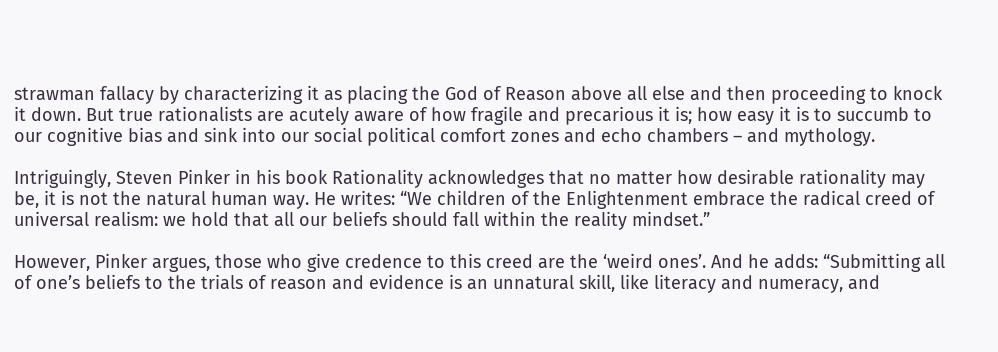strawman fallacy by characterizing it as placing the God of Reason above all else and then proceeding to knock it down. But true rationalists are acutely aware of how fragile and precarious it is; how easy it is to succumb to our cognitive bias and sink into our social political comfort zones and echo chambers – and mythology.

Intriguingly, Steven Pinker in his book Rationality acknowledges that no matter how desirable rationality may be, it is not the natural human way. He writes: “We children of the Enlightenment embrace the radical creed of universal realism: we hold that all our beliefs should fall within the reality mindset.”

However, Pinker argues, those who give credence to this creed are the ‘weird ones’. And he adds: “Submitting all of one’s beliefs to the trials of reason and evidence is an unnatural skill, like literacy and numeracy, and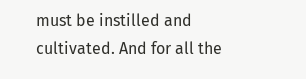must be instilled and cultivated. And for all the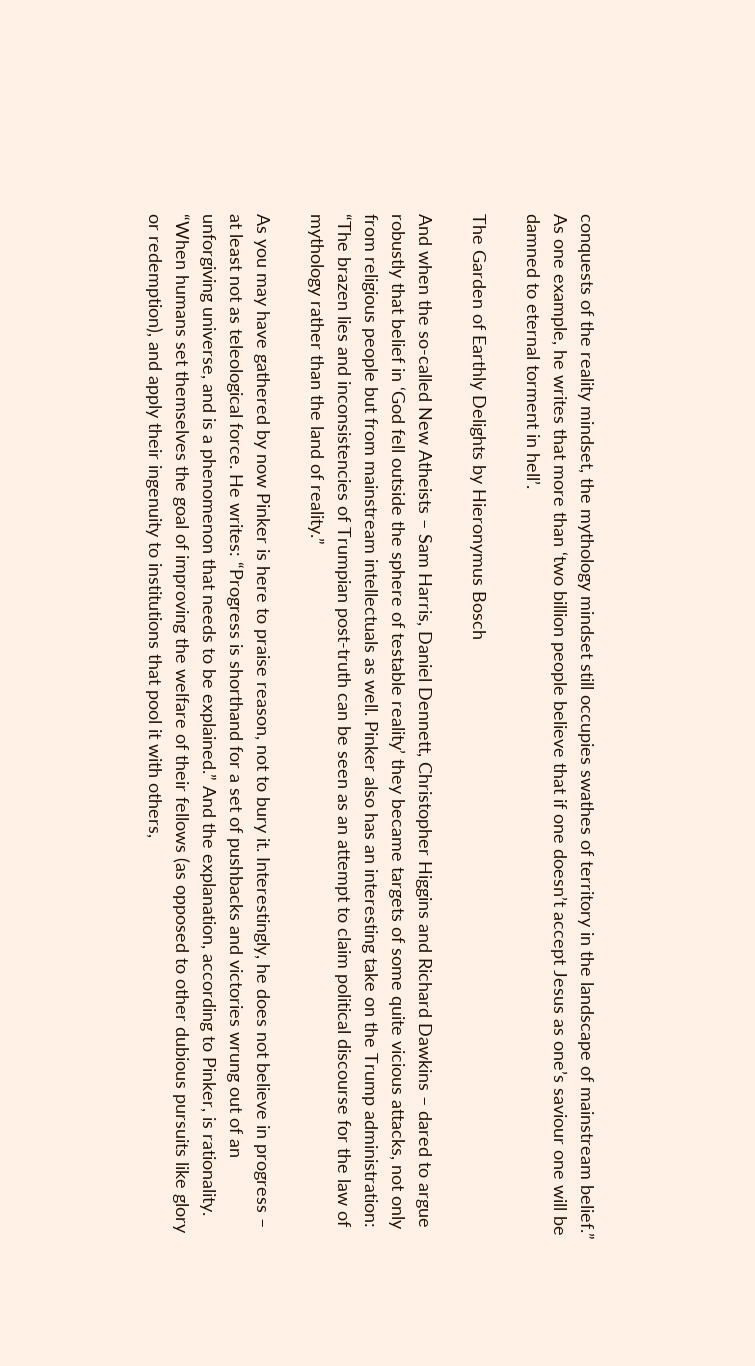conquests of the reality mindset, the mythology mindset still occupies swathes of territory in the landscape of mainstream belief.” As one example, he writes that more than ‘two billion people believe that if one doesn’t accept Jesus as one’s saviour one will be damned to eternal torment in hell’.

The Garden of Earthly Delights by Hieronymus Bosch

And when the so-called New Atheists – Sam Harris, Daniel Dennett, Christopher Higgins and Richard Dawkins – dared to argue robustly that belief in ‘God fell outside the sphere of testable reality’ they became targets of some quite vicious attacks, not only from religious people but from mainstream intellectuals as well. Pinker also has an interesting take on the Trump administration: “The brazen lies and inconsistencies of Trumpian post-truth can be seen as an attempt to claim political discourse for the law of mythology rather than the land of reality.”

As you may have gathered by now Pinker is here to praise reason, not to bury it. Interestingly, he does not believe in progress – at least not as teleological force. He writes: “Progress is shorthand for a set of pushbacks and victories wrung out of an unforgiving universe, and is a phenomenon that needs to be explained.” And the explanation, according to Pinker, is rationality. “When humans set themselves the goal of improving the welfare of their fellows (as opposed to other dubious pursuits like glory or redemption), and apply their ingenuity to institutions that pool it with others,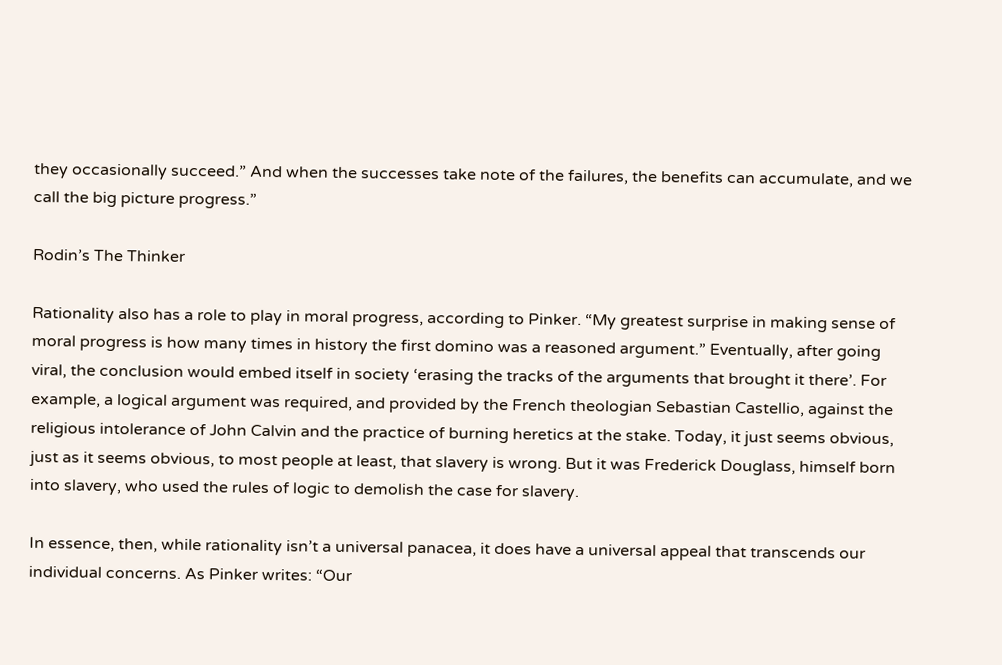they occasionally succeed.” And when the successes take note of the failures, the benefits can accumulate, and we call the big picture progress.”

Rodin’s The Thinker

Rationality also has a role to play in moral progress, according to Pinker. “My greatest surprise in making sense of moral progress is how many times in history the first domino was a reasoned argument.” Eventually, after going viral, the conclusion would embed itself in society ‘erasing the tracks of the arguments that brought it there’. For example, a logical argument was required, and provided by the French theologian Sebastian Castellio, against the religious intolerance of John Calvin and the practice of burning heretics at the stake. Today, it just seems obvious, just as it seems obvious, to most people at least, that slavery is wrong. But it was Frederick Douglass, himself born into slavery, who used the rules of logic to demolish the case for slavery.

In essence, then, while rationality isn’t a universal panacea, it does have a universal appeal that transcends our individual concerns. As Pinker writes: “Our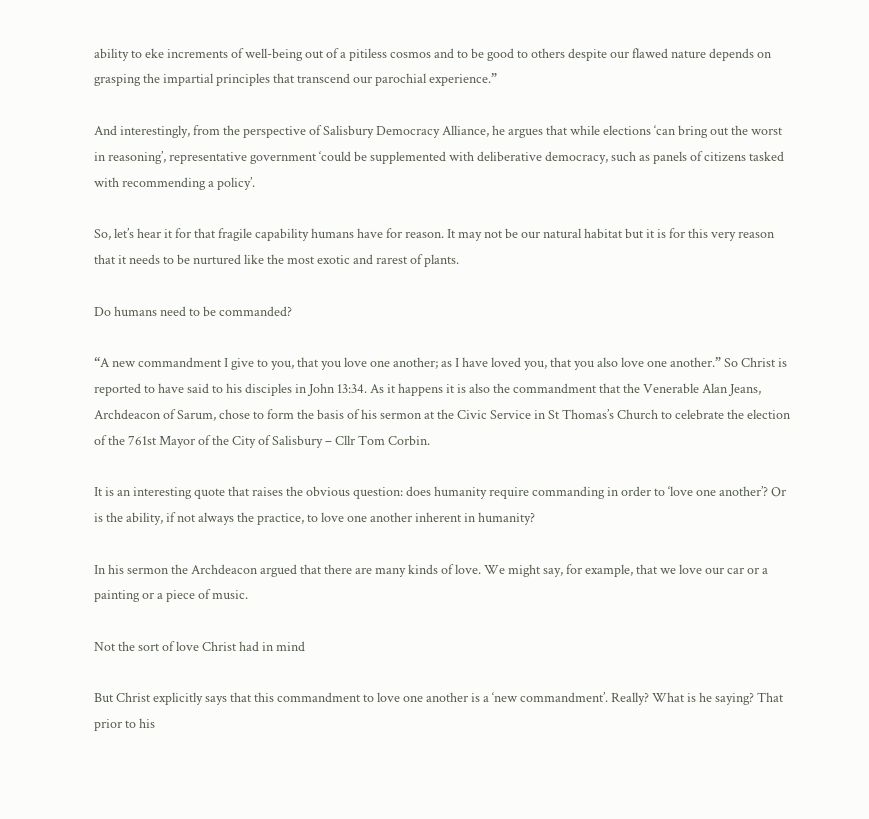ability to eke increments of well-being out of a pitiless cosmos and to be good to others despite our flawed nature depends on grasping the impartial principles that transcend our parochial experience.”

And interestingly, from the perspective of Salisbury Democracy Alliance, he argues that while elections ‘can bring out the worst in reasoning’, representative government ‘could be supplemented with deliberative democracy, such as panels of citizens tasked with recommending a policy’.

So, let’s hear it for that fragile capability humans have for reason. It may not be our natural habitat but it is for this very reason that it needs to be nurtured like the most exotic and rarest of plants.

Do humans need to be commanded?

“A new commandment I give to you, that you love one another; as I have loved you, that you also love one another.” So Christ is reported to have said to his disciples in John 13:34. As it happens it is also the commandment that the Venerable Alan Jeans, Archdeacon of Sarum, chose to form the basis of his sermon at the Civic Service in St Thomas’s Church to celebrate the election of the 761st Mayor of the City of Salisbury – Cllr Tom Corbin.

It is an interesting quote that raises the obvious question: does humanity require commanding in order to ‘love one another’? Or is the ability, if not always the practice, to love one another inherent in humanity?

In his sermon the Archdeacon argued that there are many kinds of love. We might say, for example, that we love our car or a painting or a piece of music.

Not the sort of love Christ had in mind

But Christ explicitly says that this commandment to love one another is a ‘new commandment’. Really? What is he saying? That prior to his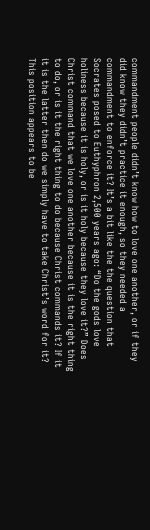commandment people didn’t know how to love one another, or if they did know they didn’t practice it enough, so they needed a commandment to enforce it? It’s a bit like the the question that Socrates posed to Euthyphron 2,500 years ago: “Do the gods love holiness because it is holy, or is it holy because they love it?” Does Christ command that we love one another because it is the right thing to do, or is it the right thing to do because Christ commands it? If it it is the latter then do we simply have to take Christ’s word for it? This position appears to be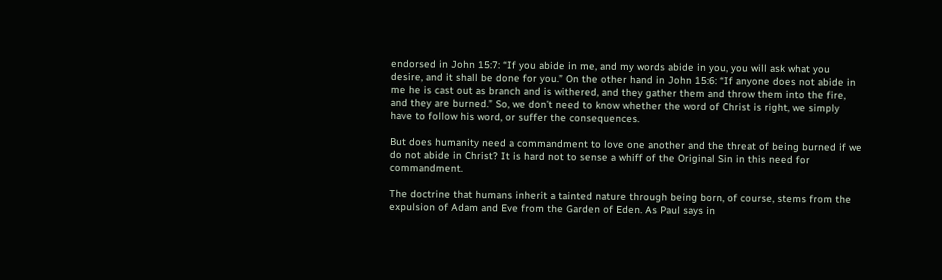endorsed in John 15:7: “If you abide in me, and my words abide in you, you will ask what you desire, and it shall be done for you.” On the other hand in John 15:6: “If anyone does not abide in me he is cast out as branch and is withered, and they gather them and throw them into the fire, and they are burned.” So, we don’t need to know whether the word of Christ is right, we simply have to follow his word, or suffer the consequences.

But does humanity need a commandment to love one another and the threat of being burned if we do not abide in Christ? It is hard not to sense a whiff of the Original Sin in this need for commandment.

The doctrine that humans inherit a tainted nature through being born, of course, stems from the expulsion of Adam and Eve from the Garden of Eden. As Paul says in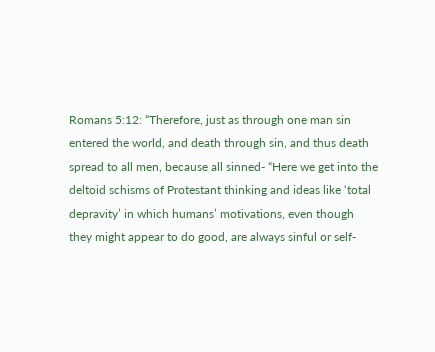Romans 5:12: “Therefore, just as through one man sin entered the world, and death through sin, and thus death spread to all men, because all sinned- “Here we get into the deltoid schisms of Protestant thinking and ideas like ‘total depravity’ in which humans’ motivations, even though they might appear to do good, are always sinful or self-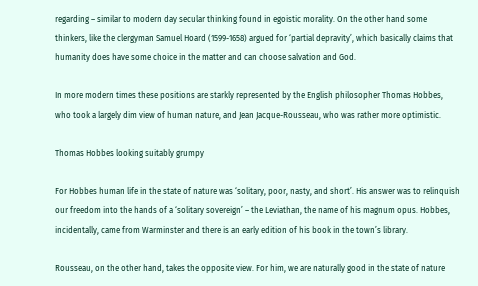regarding – similar to modern day secular thinking found in egoistic morality. On the other hand some thinkers, like the clergyman Samuel Hoard (1599-1658) argued for ‘partial depravity’, which basically claims that humanity does have some choice in the matter and can choose salvation and God.

In more modern times these positions are starkly represented by the English philosopher Thomas Hobbes, who took a largely dim view of human nature, and Jean Jacque-Rousseau, who was rather more optimistic.

Thomas Hobbes looking suitably grumpy

For Hobbes human life in the state of nature was ‘solitary, poor, nasty, and short’. His answer was to relinquish our freedom into the hands of a ‘solitary sovereign’ – the Leviathan, the name of his magnum opus. Hobbes, incidentally, came from Warminster and there is an early edition of his book in the town’s library.

Rousseau, on the other hand, takes the opposite view. For him, we are naturally good in the state of nature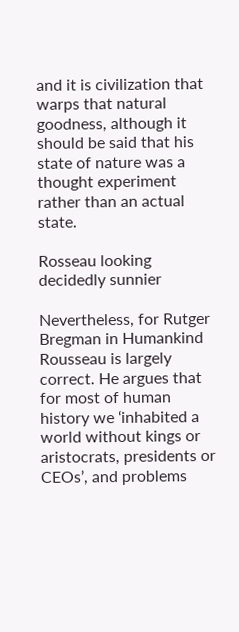and it is civilization that warps that natural goodness, although it should be said that his state of nature was a thought experiment rather than an actual state.

Rosseau looking decidedly sunnier

Nevertheless, for Rutger Bregman in Humankind Rousseau is largely correct. He argues that for most of human history we ‘inhabited a world without kings or aristocrats, presidents or CEOs’, and problems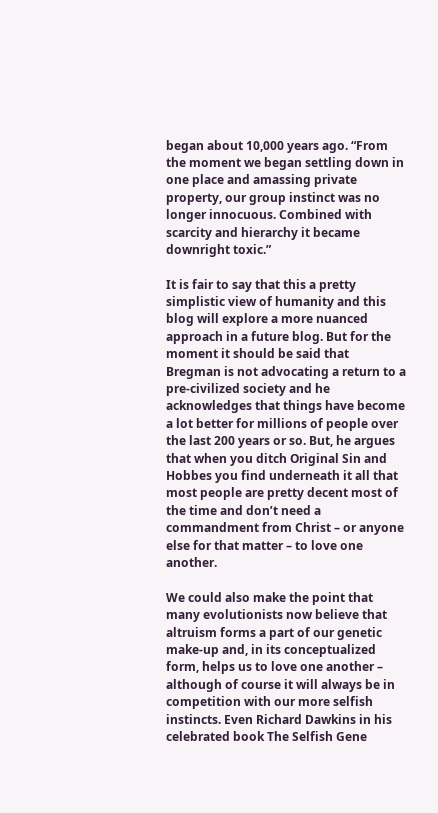began about 10,000 years ago. “From the moment we began settling down in one place and amassing private property, our group instinct was no longer innocuous. Combined with scarcity and hierarchy it became downright toxic.”

It is fair to say that this a pretty simplistic view of humanity and this blog will explore a more nuanced approach in a future blog. But for the moment it should be said that Bregman is not advocating a return to a pre-civilized society and he acknowledges that things have become a lot better for millions of people over the last 200 years or so. But, he argues that when you ditch Original Sin and Hobbes you find underneath it all that most people are pretty decent most of the time and don’t need a commandment from Christ – or anyone else for that matter – to love one another.

We could also make the point that many evolutionists now believe that altruism forms a part of our genetic make-up and, in its conceptualized form, helps us to love one another – although of course it will always be in competition with our more selfish instincts. Even Richard Dawkins in his celebrated book The Selfish Gene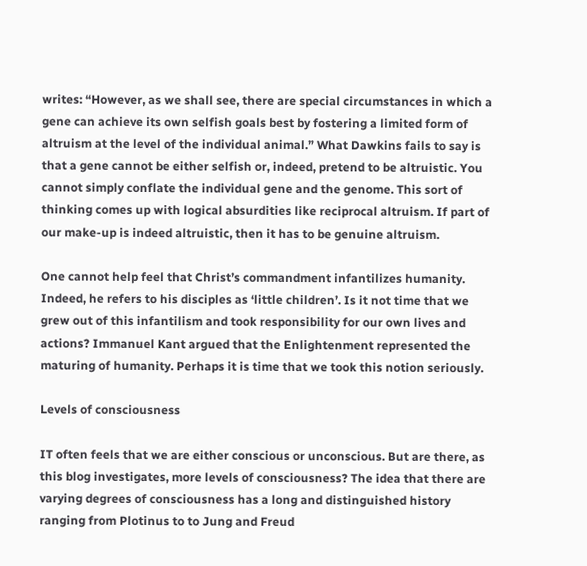writes: “However, as we shall see, there are special circumstances in which a gene can achieve its own selfish goals best by fostering a limited form of altruism at the level of the individual animal.” What Dawkins fails to say is that a gene cannot be either selfish or, indeed, pretend to be altruistic. You cannot simply conflate the individual gene and the genome. This sort of thinking comes up with logical absurdities like reciprocal altruism. If part of our make-up is indeed altruistic, then it has to be genuine altruism.

One cannot help feel that Christ’s commandment infantilizes humanity. Indeed, he refers to his disciples as ‘little children’. Is it not time that we grew out of this infantilism and took responsibility for our own lives and actions? Immanuel Kant argued that the Enlightenment represented the maturing of humanity. Perhaps it is time that we took this notion seriously.

Levels of consciousness

IT often feels that we are either conscious or unconscious. But are there, as this blog investigates, more levels of consciousness? The idea that there are varying degrees of consciousness has a long and distinguished history ranging from Plotinus to to Jung and Freud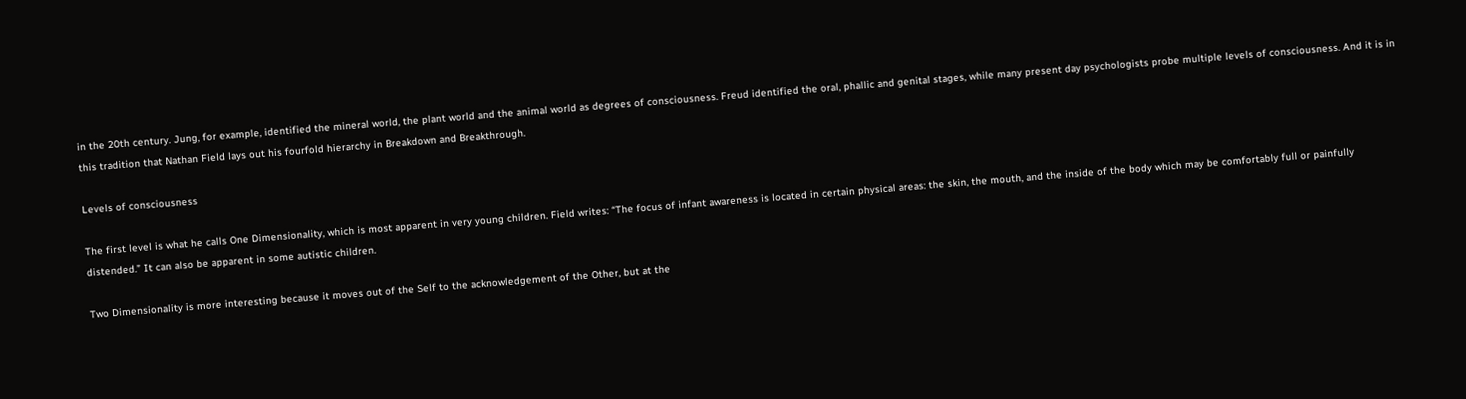in the 20th century. Jung, for example, identified the mineral world, the plant world and the animal world as degrees of consciousness. Freud identified the oral, phallic and genital stages, while many present day psychologists probe multiple levels of consciousness. And it is in this tradition that Nathan Field lays out his fourfold hierarchy in Breakdown and Breakthrough.

Levels of consciousness

The first level is what he calls One Dimensionality, which is most apparent in very young children. Field writes: “The focus of infant awareness is located in certain physical areas: the skin, the mouth, and the inside of the body which may be comfortably full or painfully distended.” It can also be apparent in some autistic children.

Two Dimensionality is more interesting because it moves out of the Self to the acknowledgement of the Other, but at the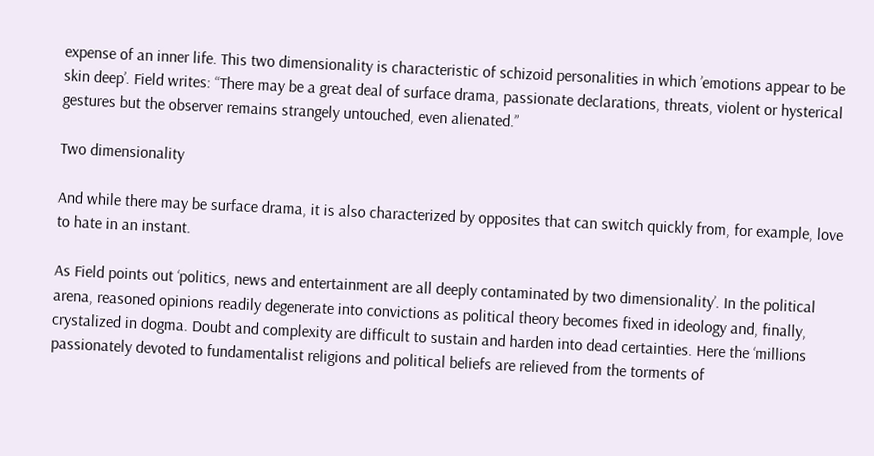expense of an inner life. This two dimensionality is characteristic of schizoid personalities in which ’emotions appear to be skin deep’. Field writes: “There may be a great deal of surface drama, passionate declarations, threats, violent or hysterical gestures but the observer remains strangely untouched, even alienated.”

Two dimensionality

And while there may be surface drama, it is also characterized by opposites that can switch quickly from, for example, love to hate in an instant.

As Field points out ‘politics, news and entertainment are all deeply contaminated by two dimensionality’. In the political arena, reasoned opinions readily degenerate into convictions as political theory becomes fixed in ideology and, finally, crystalized in dogma. Doubt and complexity are difficult to sustain and harden into dead certainties. Here the ‘millions passionately devoted to fundamentalist religions and political beliefs are relieved from the torments of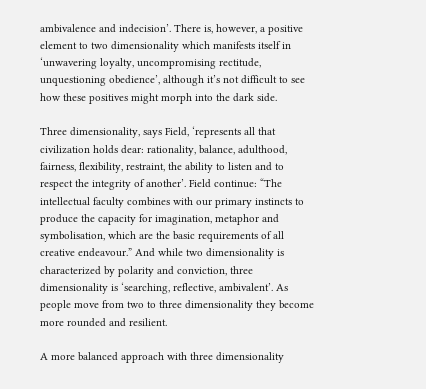ambivalence and indecision’. There is, however, a positive element to two dimensionality which manifests itself in ‘unwavering loyalty, uncompromising rectitude, unquestioning obedience’, although it’s not difficult to see how these positives might morph into the dark side.

Three dimensionality, says Field, ‘represents all that civilization holds dear: rationality, balance, adulthood, fairness, flexibility, restraint, the ability to listen and to respect the integrity of another’. Field continue: “The intellectual faculty combines with our primary instincts to produce the capacity for imagination, metaphor and symbolisation, which are the basic requirements of all creative endeavour.” And while two dimensionality is characterized by polarity and conviction, three dimensionality is ‘searching, reflective, ambivalent’. As people move from two to three dimensionality they become more rounded and resilient.

A more balanced approach with three dimensionality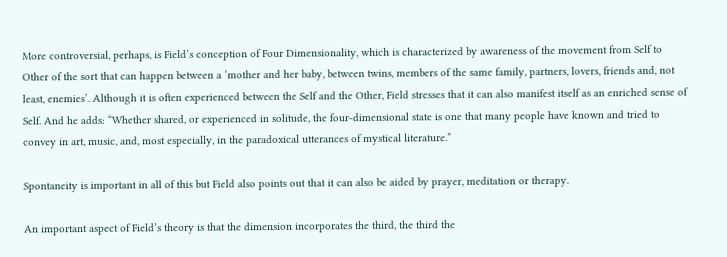More controversial, perhaps, is Field’s conception of Four Dimensionality, which is characterized by awareness of the movement from Self to Other of the sort that can happen between a ‘mother and her baby, between twins, members of the same family, partners, lovers, friends and, not least, enemies’. Although it is often experienced between the Self and the Other, Field stresses that it can also manifest itself as an enriched sense of Self. And he adds: “Whether shared, or experienced in solitude, the four-dimensional state is one that many people have known and tried to convey in art, music, and, most especially, in the paradoxical utterances of mystical literature.”

Spontaneity is important in all of this but Field also points out that it can also be aided by prayer, meditation or therapy.

An important aspect of Field’s theory is that the dimension incorporates the third, the third the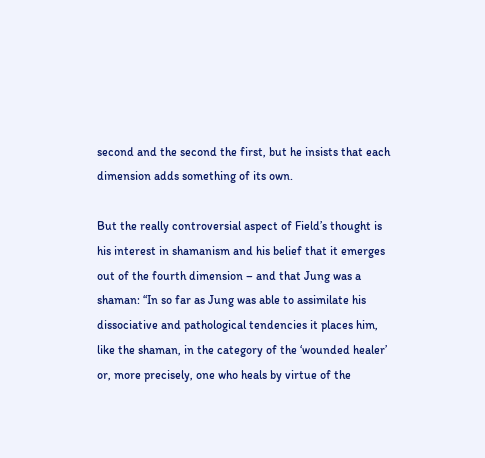second and the second the first, but he insists that each dimension adds something of its own.

But the really controversial aspect of Field’s thought is his interest in shamanism and his belief that it emerges out of the fourth dimension – and that Jung was a shaman: “In so far as Jung was able to assimilate his dissociative and pathological tendencies it places him, like the shaman, in the category of the ‘wounded healer’ or, more precisely, one who heals by virtue of the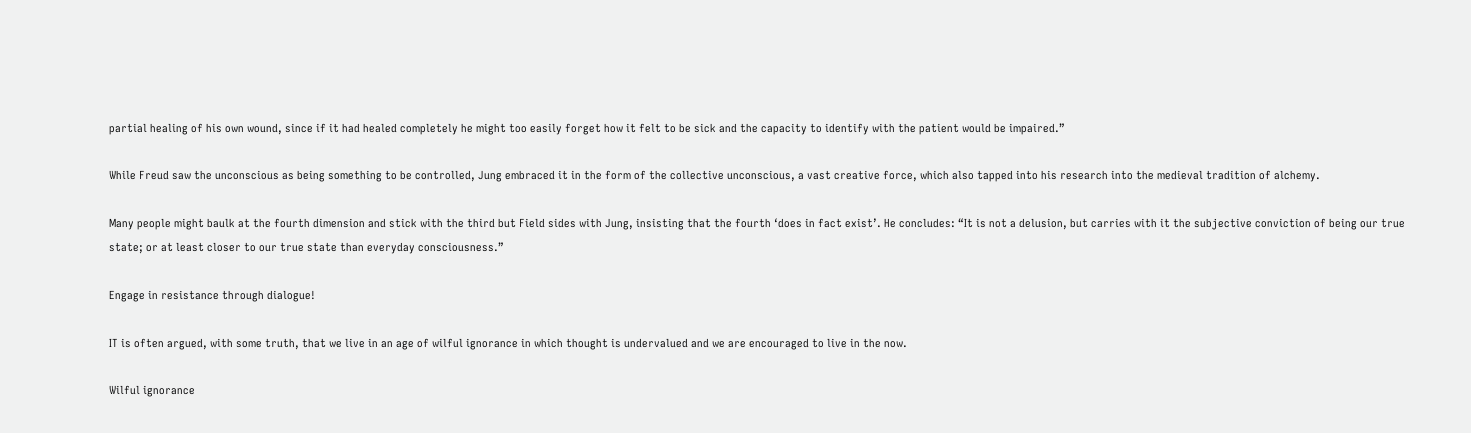partial healing of his own wound, since if it had healed completely he might too easily forget how it felt to be sick and the capacity to identify with the patient would be impaired.”

While Freud saw the unconscious as being something to be controlled, Jung embraced it in the form of the collective unconscious, a vast creative force, which also tapped into his research into the medieval tradition of alchemy.

Many people might baulk at the fourth dimension and stick with the third but Field sides with Jung, insisting that the fourth ‘does in fact exist’. He concludes: “It is not a delusion, but carries with it the subjective conviction of being our true state; or at least closer to our true state than everyday consciousness.”

Engage in resistance through dialogue!

IT is often argued, with some truth, that we live in an age of wilful ignorance in which thought is undervalued and we are encouraged to live in the now.

Wilful ignorance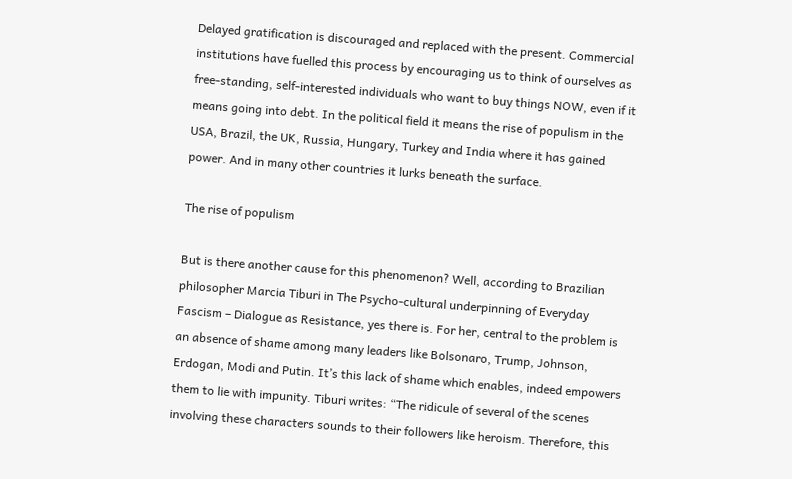Delayed gratification is discouraged and replaced with the present. Commercial institutions have fuelled this process by encouraging us to think of ourselves as free-standing, self-interested individuals who want to buy things NOW, even if it means going into debt. In the political field it means the rise of populism in the USA, Brazil, the UK, Russia, Hungary, Turkey and India where it has gained power. And in many other countries it lurks beneath the surface.

The rise of populism

But is there another cause for this phenomenon? Well, according to Brazilian philosopher Marcia Tiburi in The Psycho-cultural underpinning of Everyday Fascism – Dialogue as Resistance, yes there is. For her, central to the problem is an absence of shame among many leaders like Bolsonaro, Trump, Johnson, Erdogan, Modi and Putin. It’s this lack of shame which enables, indeed empowers them to lie with impunity. Tiburi writes: “The ridicule of several of the scenes involving these characters sounds to their followers like heroism. Therefore, this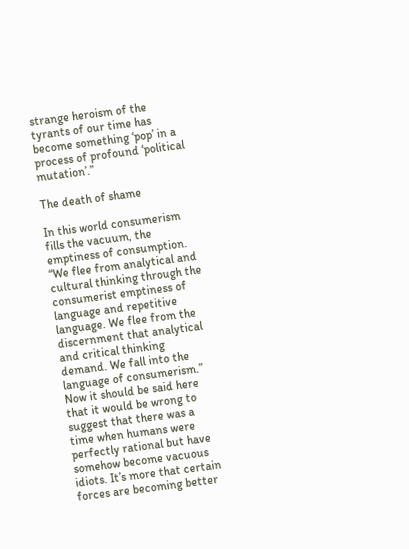strange heroism of the tyrants of our time has become something ‘pop’ in a process of profound ‘political mutation’.”

The death of shame

In this world consumerism fills the vacuum, the emptiness of consumption. “We flee from analytical and cultural thinking through the consumerist emptiness of language and repetitive language. We flee from the discernment that analytical and critical thinking demand. We fall into the language of consumerism.” Now it should be said here that it would be wrong to suggest that there was a time when humans were perfectly rational but have somehow become vacuous idiots. It’s more that certain forces are becoming better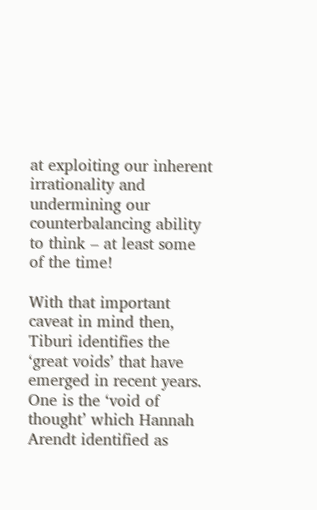at exploiting our inherent irrationality and undermining our counterbalancing ability to think – at least some of the time!

With that important caveat in mind then, Tiburi identifies the ‘great voids’ that have emerged in recent years. One is the ‘void of thought’ which Hannah Arendt identified as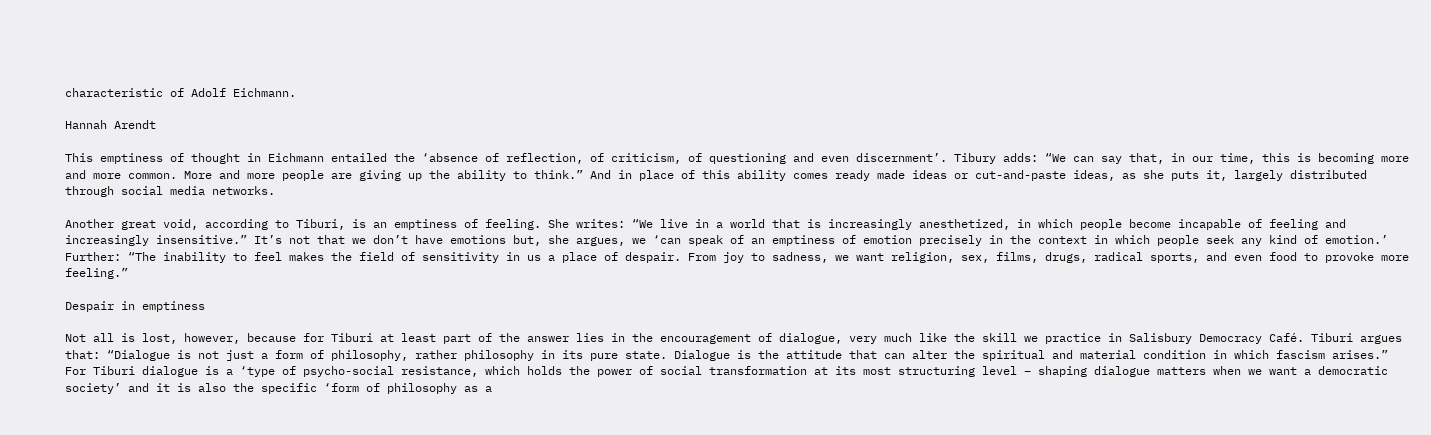characteristic of Adolf Eichmann.

Hannah Arendt

This emptiness of thought in Eichmann entailed the ‘absence of reflection, of criticism, of questioning and even discernment’. Tibury adds: “We can say that, in our time, this is becoming more and more common. More and more people are giving up the ability to think.” And in place of this ability comes ready made ideas or cut-and-paste ideas, as she puts it, largely distributed through social media networks.

Another great void, according to Tiburi, is an emptiness of feeling. She writes: “We live in a world that is increasingly anesthetized, in which people become incapable of feeling and increasingly insensitive.” It’s not that we don’t have emotions but, she argues, we ‘can speak of an emptiness of emotion precisely in the context in which people seek any kind of emotion.’ Further: “The inability to feel makes the field of sensitivity in us a place of despair. From joy to sadness, we want religion, sex, films, drugs, radical sports, and even food to provoke more feeling.”

Despair in emptiness

Not all is lost, however, because for Tiburi at least part of the answer lies in the encouragement of dialogue, very much like the skill we practice in Salisbury Democracy Café. Tiburi argues that: “Dialogue is not just a form of philosophy, rather philosophy in its pure state. Dialogue is the attitude that can alter the spiritual and material condition in which fascism arises.” For Tiburi dialogue is a ‘type of psycho-social resistance, which holds the power of social transformation at its most structuring level – shaping dialogue matters when we want a democratic society’ and it is also the specific ‘form of philosophy as a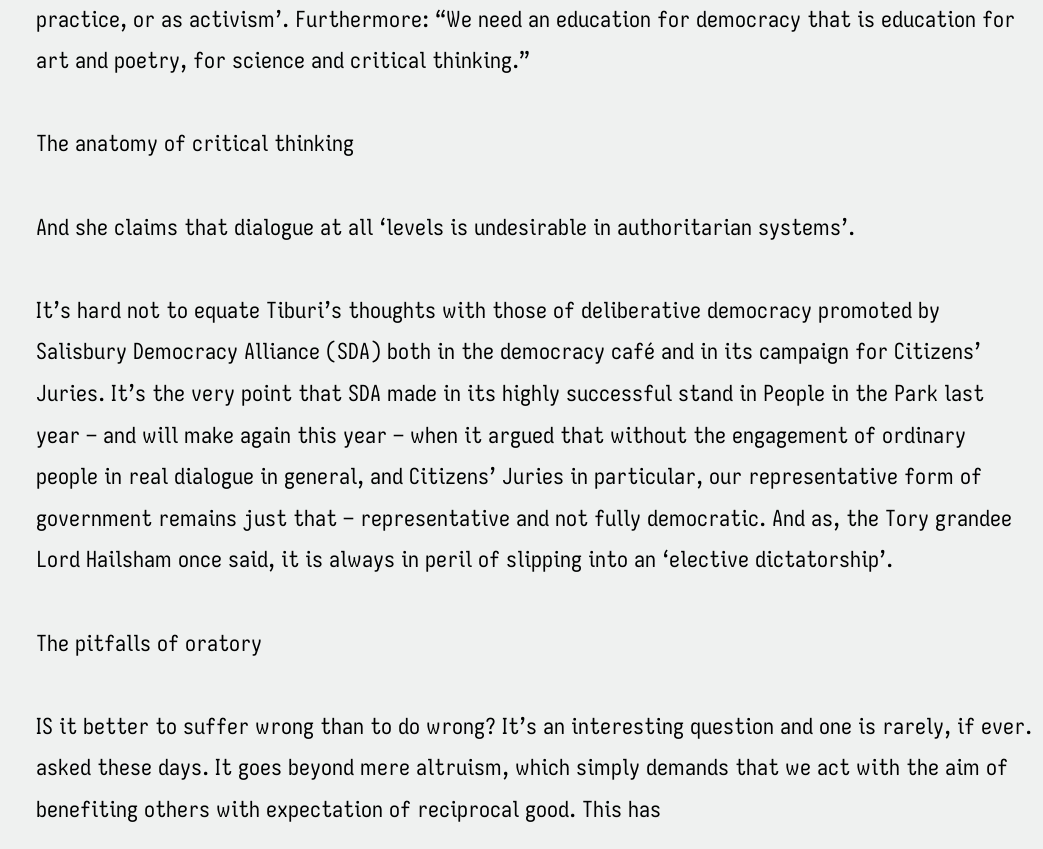practice, or as activism’. Furthermore: “We need an education for democracy that is education for art and poetry, for science and critical thinking.”

The anatomy of critical thinking

And she claims that dialogue at all ‘levels is undesirable in authoritarian systems’.

It’s hard not to equate Tiburi’s thoughts with those of deliberative democracy promoted by Salisbury Democracy Alliance (SDA) both in the democracy café and in its campaign for Citizens’ Juries. It’s the very point that SDA made in its highly successful stand in People in the Park last year – and will make again this year – when it argued that without the engagement of ordinary people in real dialogue in general, and Citizens’ Juries in particular, our representative form of government remains just that – representative and not fully democratic. And as, the Tory grandee Lord Hailsham once said, it is always in peril of slipping into an ‘elective dictatorship’.

The pitfalls of oratory

IS it better to suffer wrong than to do wrong? It’s an interesting question and one is rarely, if ever. asked these days. It goes beyond mere altruism, which simply demands that we act with the aim of benefiting others with expectation of reciprocal good. This has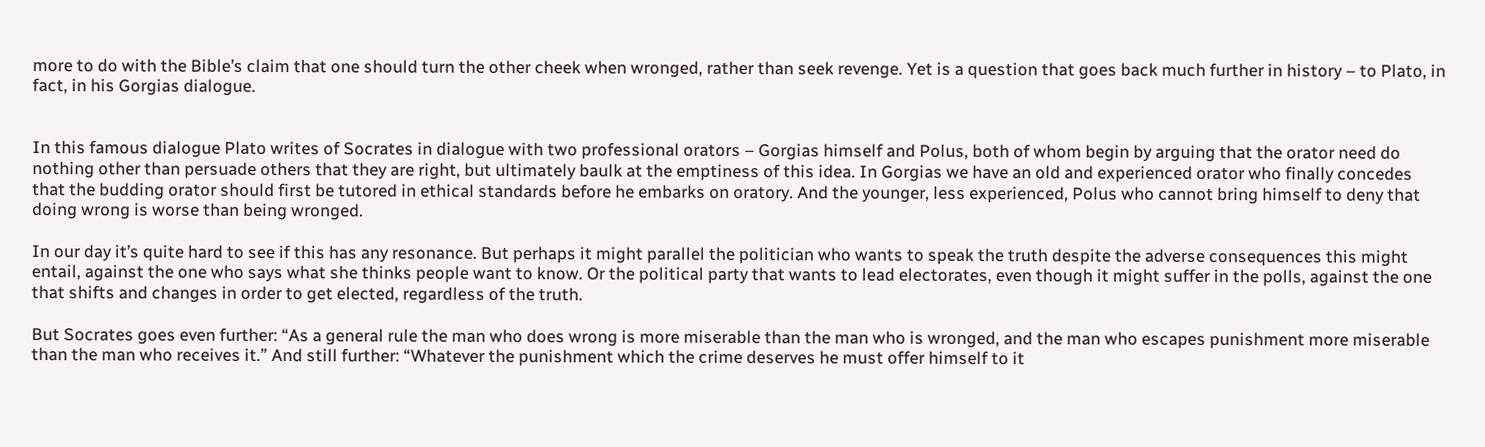more to do with the Bible’s claim that one should turn the other cheek when wronged, rather than seek revenge. Yet is a question that goes back much further in history – to Plato, in fact, in his Gorgias dialogue.


In this famous dialogue Plato writes of Socrates in dialogue with two professional orators – Gorgias himself and Polus, both of whom begin by arguing that the orator need do nothing other than persuade others that they are right, but ultimately baulk at the emptiness of this idea. In Gorgias we have an old and experienced orator who finally concedes that the budding orator should first be tutored in ethical standards before he embarks on oratory. And the younger, less experienced, Polus who cannot bring himself to deny that doing wrong is worse than being wronged.

In our day it’s quite hard to see if this has any resonance. But perhaps it might parallel the politician who wants to speak the truth despite the adverse consequences this might entail, against the one who says what she thinks people want to know. Or the political party that wants to lead electorates, even though it might suffer in the polls, against the one that shifts and changes in order to get elected, regardless of the truth.

But Socrates goes even further: “As a general rule the man who does wrong is more miserable than the man who is wronged, and the man who escapes punishment more miserable than the man who receives it.” And still further: “Whatever the punishment which the crime deserves he must offer himself to it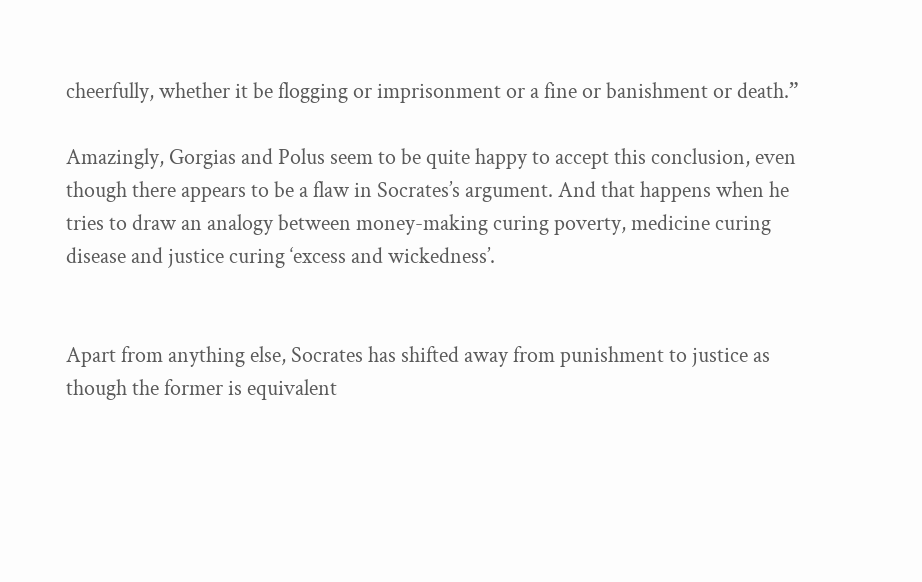cheerfully, whether it be flogging or imprisonment or a fine or banishment or death.”

Amazingly, Gorgias and Polus seem to be quite happy to accept this conclusion, even though there appears to be a flaw in Socrates’s argument. And that happens when he tries to draw an analogy between money-making curing poverty, medicine curing disease and justice curing ‘excess and wickedness’.


Apart from anything else, Socrates has shifted away from punishment to justice as though the former is equivalent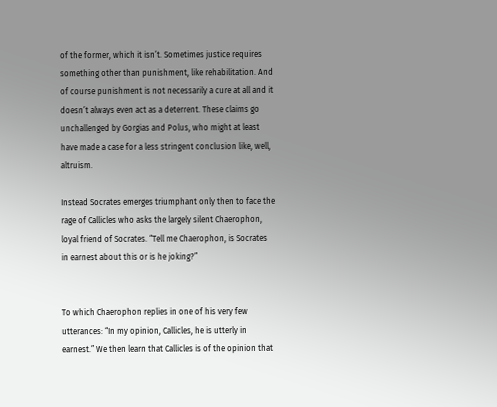of the former, which it isn’t. Sometimes justice requires something other than punishment, like rehabilitation. And of course punishment is not necessarily a cure at all and it doesn’t always even act as a deterrent. These claims go unchallenged by Gorgias and Polus, who might at least have made a case for a less stringent conclusion like, well, altruism.

Instead Socrates emerges triumphant only then to face the rage of Callicles who asks the largely silent Chaerophon, loyal friend of Socrates. “Tell me Chaerophon, is Socrates in earnest about this or is he joking?”


To which Chaerophon replies in one of his very few utterances: “In my opinion, Callicles, he is utterly in earnest.” We then learn that Callicles is of the opinion that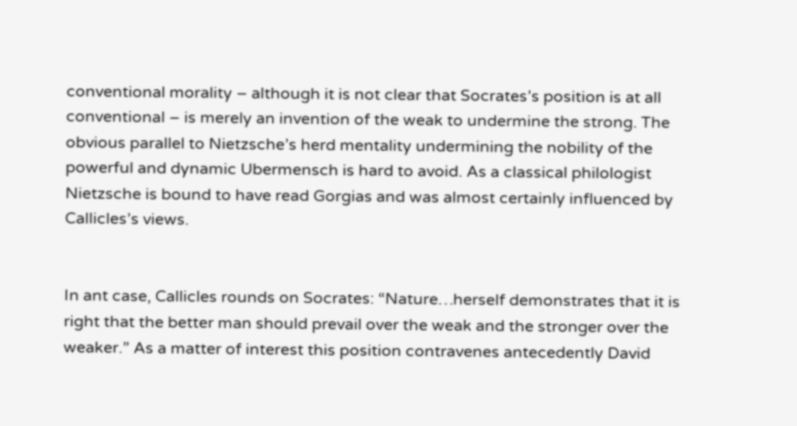conventional morality – although it is not clear that Socrates’s position is at all conventional – is merely an invention of the weak to undermine the strong. The obvious parallel to Nietzsche’s herd mentality undermining the nobility of the powerful and dynamic Ubermensch is hard to avoid. As a classical philologist Nietzsche is bound to have read Gorgias and was almost certainly influenced by Callicles’s views.


In ant case, Callicles rounds on Socrates: “Nature…herself demonstrates that it is right that the better man should prevail over the weak and the stronger over the weaker.” As a matter of interest this position contravenes antecedently David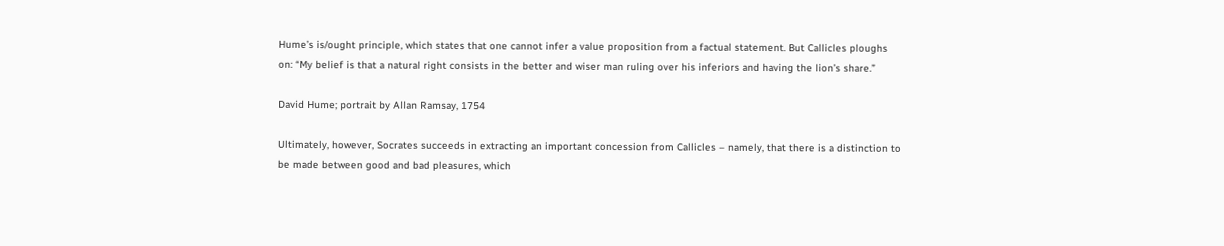Hume’s is/ought principle, which states that one cannot infer a value proposition from a factual statement. But Callicles ploughs on: “My belief is that a natural right consists in the better and wiser man ruling over his inferiors and having the lion’s share.”

David Hume; portrait by Allan Ramsay, 1754

Ultimately, however, Socrates succeeds in extracting an important concession from Callicles – namely, that there is a distinction to be made between good and bad pleasures, which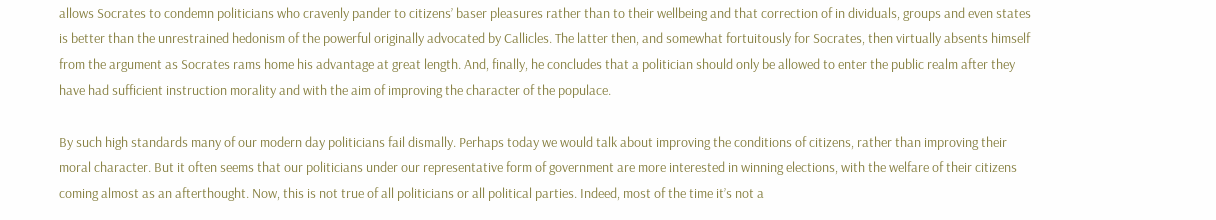allows Socrates to condemn politicians who cravenly pander to citizens’ baser pleasures rather than to their wellbeing and that correction of in dividuals, groups and even states is better than the unrestrained hedonism of the powerful originally advocated by Callicles. The latter then, and somewhat fortuitously for Socrates, then virtually absents himself from the argument as Socrates rams home his advantage at great length. And, finally, he concludes that a politician should only be allowed to enter the public realm after they have had sufficient instruction morality and with the aim of improving the character of the populace.

By such high standards many of our modern day politicians fail dismally. Perhaps today we would talk about improving the conditions of citizens, rather than improving their moral character. But it often seems that our politicians under our representative form of government are more interested in winning elections, with the welfare of their citizens coming almost as an afterthought. Now, this is not true of all politicians or all political parties. Indeed, most of the time it’s not a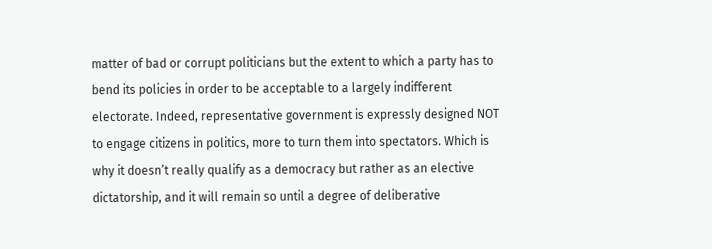matter of bad or corrupt politicians but the extent to which a party has to bend its policies in order to be acceptable to a largely indifferent electorate. Indeed, representative government is expressly designed NOT to engage citizens in politics, more to turn them into spectators. Which is why it doesn’t really qualify as a democracy but rather as an elective dictatorship, and it will remain so until a degree of deliberative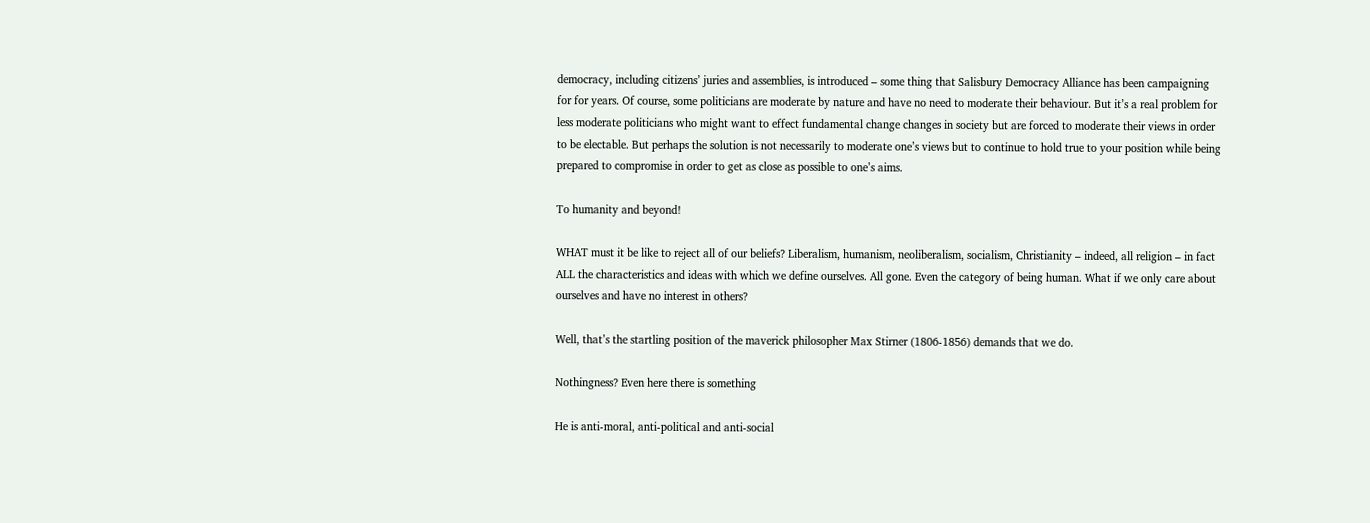democracy, including citizens’ juries and assemblies, is introduced – some thing that Salisbury Democracy Alliance has been campaigning for for years. Of course, some politicians are moderate by nature and have no need to moderate their behaviour. But it’s a real problem for less moderate politicians who might want to effect fundamental change changes in society but are forced to moderate their views in order to be electable. But perhaps the solution is not necessarily to moderate one’s views but to continue to hold true to your position while being prepared to compromise in order to get as close as possible to one’s aims.

To humanity and beyond!

WHAT must it be like to reject all of our beliefs? Liberalism, humanism, neoliberalism, socialism, Christianity – indeed, all religion – in fact ALL the characteristics and ideas with which we define ourselves. All gone. Even the category of being human. What if we only care about ourselves and have no interest in others?

Well, that’s the startling position of the maverick philosopher Max Stirner (1806-1856) demands that we do.

Nothingness? Even here there is something

He is anti-moral, anti-political and anti-social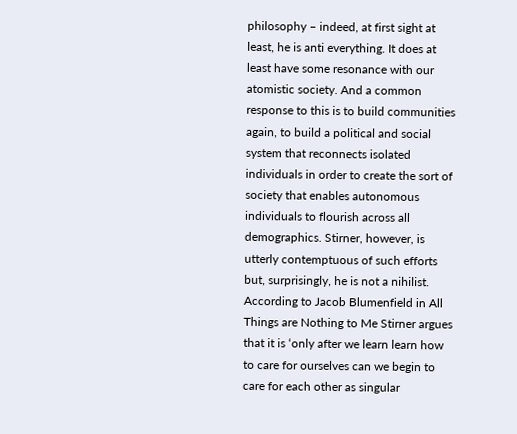philosophy – indeed, at first sight at least, he is anti everything. It does at least have some resonance with our atomistic society. And a common response to this is to build communities again, to build a political and social system that reconnects isolated individuals in order to create the sort of society that enables autonomous individuals to flourish across all demographics. Stirner, however, is utterly contemptuous of such efforts but, surprisingly, he is not a nihilist. According to Jacob Blumenfield in All Things are Nothing to Me Stirner argues that it is ‘only after we learn learn how to care for ourselves can we begin to care for each other as singular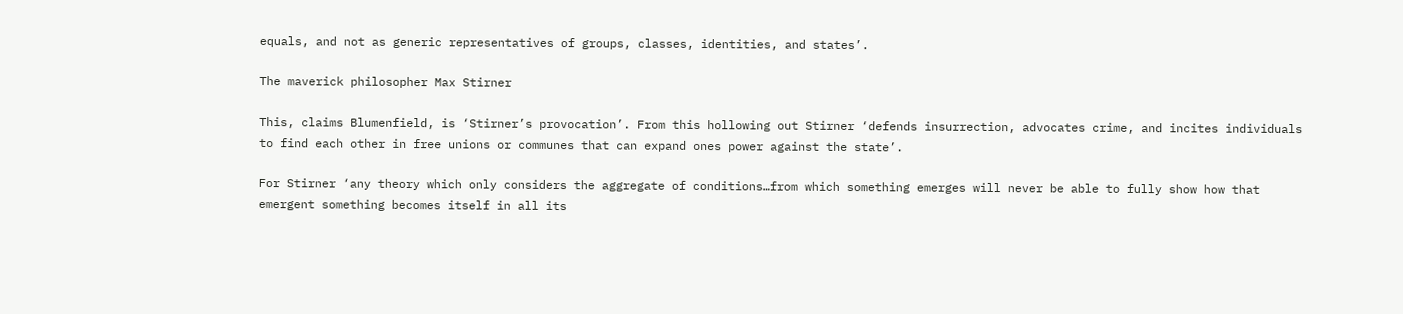equals, and not as generic representatives of groups, classes, identities, and states’.

The maverick philosopher Max Stirner

This, claims Blumenfield, is ‘Stirner’s provocation’. From this hollowing out Stirner ‘defends insurrection, advocates crime, and incites individuals to find each other in free unions or communes that can expand ones power against the state’.

For Stirner ‘any theory which only considers the aggregate of conditions…from which something emerges will never be able to fully show how that emergent something becomes itself in all its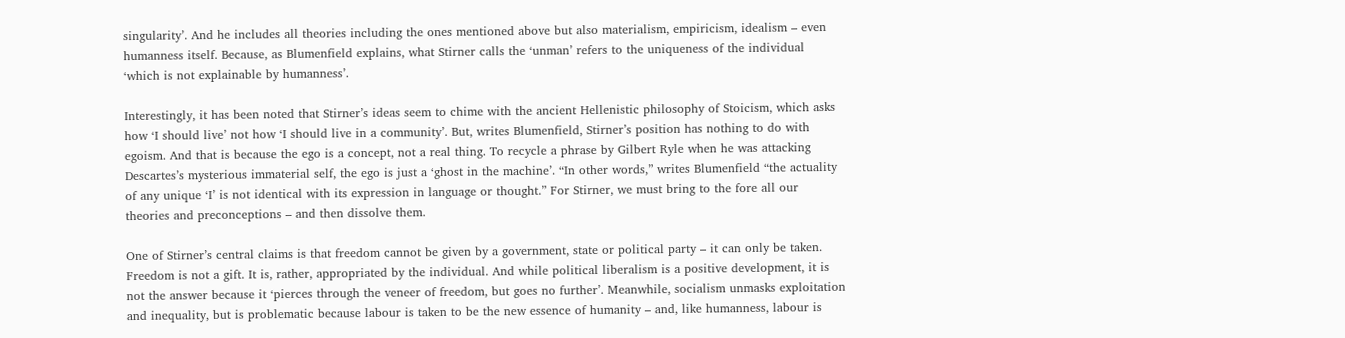singularity’. And he includes all theories including the ones mentioned above but also materialism, empiricism, idealism – even humanness itself. Because, as Blumenfield explains, what Stirner calls the ‘unman’ refers to the uniqueness of the individual ‘which is not explainable by humanness’.

Interestingly, it has been noted that Stirner’s ideas seem to chime with the ancient Hellenistic philosophy of Stoicism, which asks how ‘I should live’ not how ‘I should live in a community’. But, writes Blumenfield, Stirner’s position has nothing to do with egoism. And that is because the ego is a concept, not a real thing. To recycle a phrase by Gilbert Ryle when he was attacking Descartes’s mysterious immaterial self, the ego is just a ‘ghost in the machine’. “In other words,” writes Blumenfield “the actuality of any unique ‘I’ is not identical with its expression in language or thought.” For Stirner, we must bring to the fore all our theories and preconceptions – and then dissolve them.

One of Stirner’s central claims is that freedom cannot be given by a government, state or political party – it can only be taken. Freedom is not a gift. It is, rather, appropriated by the individual. And while political liberalism is a positive development, it is not the answer because it ‘pierces through the veneer of freedom, but goes no further’. Meanwhile, socialism unmasks exploitation and inequality, but is problematic because labour is taken to be the new essence of humanity – and, like humanness, labour is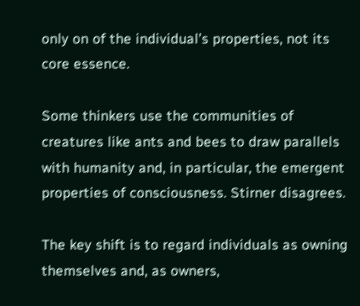only on of the individual’s properties, not its core essence.

Some thinkers use the communities of creatures like ants and bees to draw parallels with humanity and, in particular, the emergent properties of consciousness. Stirner disagrees.

The key shift is to regard individuals as owning themselves and, as owners,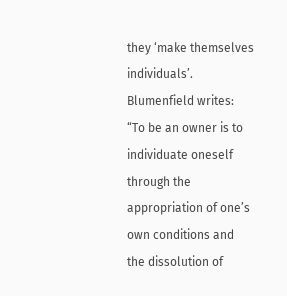they ‘make themselves individuals’. Blumenfield writes: “To be an owner is to individuate oneself through the appropriation of one’s own conditions and the dissolution of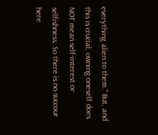everything alien to them.” But, and this is crucial, owning oneself does NOT mean self-interest or selfishness. So there is no succour here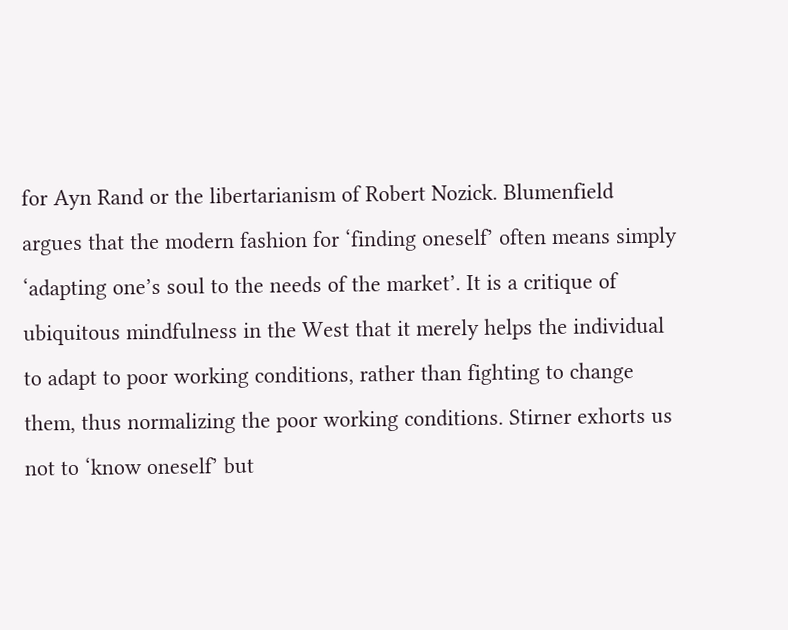for Ayn Rand or the libertarianism of Robert Nozick. Blumenfield argues that the modern fashion for ‘finding oneself’ often means simply ‘adapting one’s soul to the needs of the market’. It is a critique of ubiquitous mindfulness in the West that it merely helps the individual to adapt to poor working conditions, rather than fighting to change them, thus normalizing the poor working conditions. Stirner exhorts us not to ‘know oneself’ but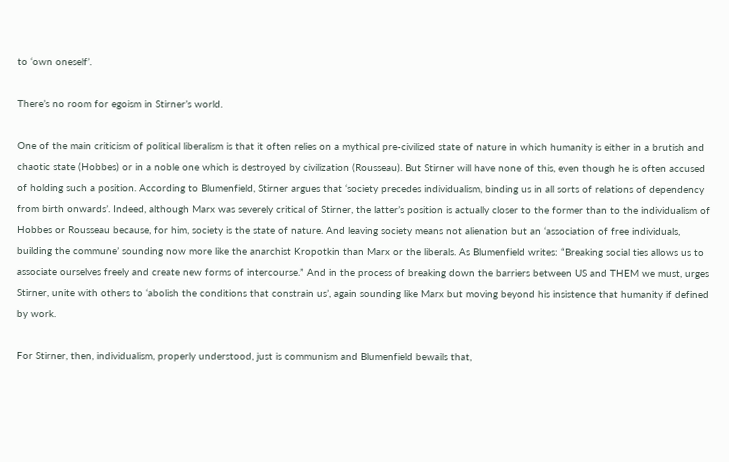to ‘own oneself’.

There’s no room for egoism in Stirner’s world.

One of the main criticism of political liberalism is that it often relies on a mythical pre-civilized state of nature in which humanity is either in a brutish and chaotic state (Hobbes) or in a noble one which is destroyed by civilization (Rousseau). But Stirner will have none of this, even though he is often accused of holding such a position. According to Blumenfield, Stirner argues that ‘society precedes individualism, binding us in all sorts of relations of dependency from birth onwards’. Indeed, although Marx was severely critical of Stirner, the latter’s position is actually closer to the former than to the individualism of Hobbes or Rousseau because, for him, society is the state of nature. And leaving society means not alienation but an ‘association of free individuals, building the commune’ sounding now more like the anarchist Kropotkin than Marx or the liberals. As Blumenfield writes: “Breaking social ties allows us to associate ourselves freely and create new forms of intercourse.” And in the process of breaking down the barriers between US and THEM we must, urges Stirner, unite with others to ‘abolish the conditions that constrain us’, again sounding like Marx but moving beyond his insistence that humanity if defined by work.

For Stirner, then, individualism, properly understood, just is communism and Blumenfield bewails that,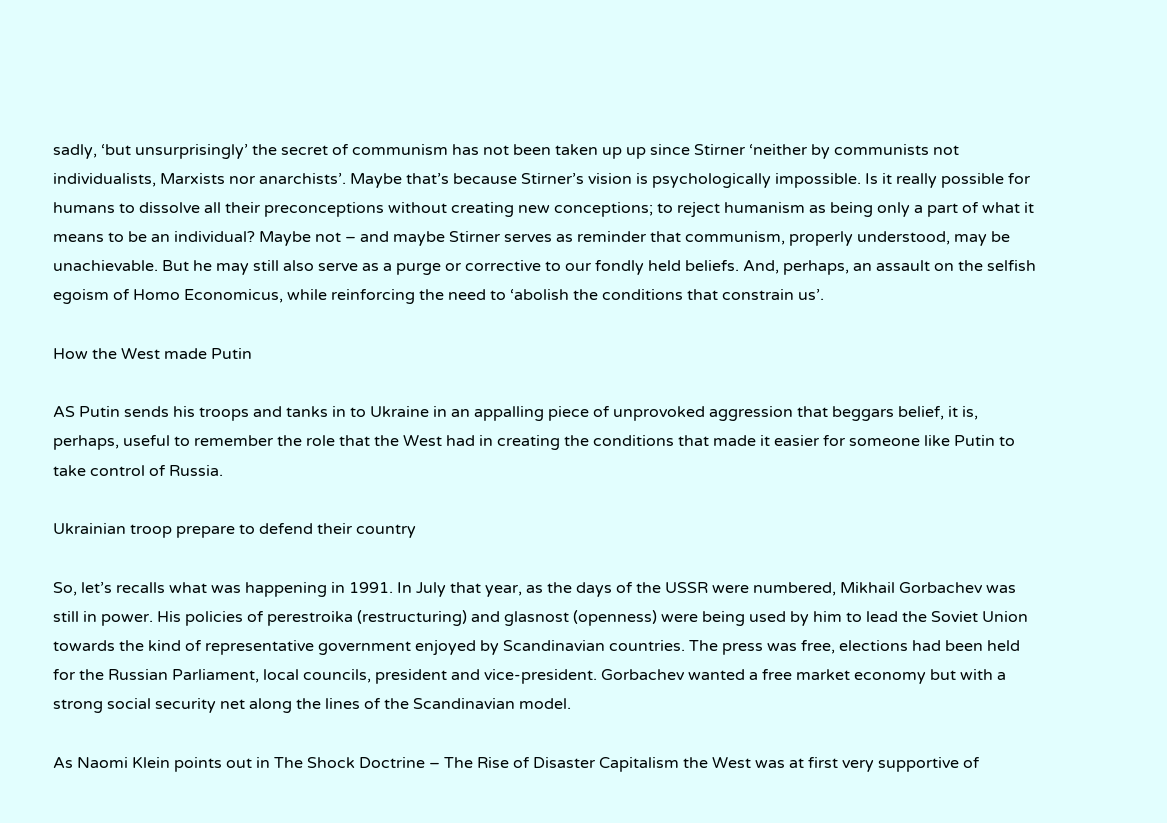sadly, ‘but unsurprisingly’ the secret of communism has not been taken up up since Stirner ‘neither by communists not individualists, Marxists nor anarchists’. Maybe that’s because Stirner’s vision is psychologically impossible. Is it really possible for humans to dissolve all their preconceptions without creating new conceptions; to reject humanism as being only a part of what it means to be an individual? Maybe not – and maybe Stirner serves as reminder that communism, properly understood, may be unachievable. But he may still also serve as a purge or corrective to our fondly held beliefs. And, perhaps, an assault on the selfish egoism of Homo Economicus, while reinforcing the need to ‘abolish the conditions that constrain us’.

How the West made Putin

AS Putin sends his troops and tanks in to Ukraine in an appalling piece of unprovoked aggression that beggars belief, it is, perhaps, useful to remember the role that the West had in creating the conditions that made it easier for someone like Putin to take control of Russia.

Ukrainian troop prepare to defend their country

So, let’s recalls what was happening in 1991. In July that year, as the days of the USSR were numbered, Mikhail Gorbachev was still in power. His policies of perestroika (restructuring) and glasnost (openness) were being used by him to lead the Soviet Union towards the kind of representative government enjoyed by Scandinavian countries. The press was free, elections had been held for the Russian Parliament, local councils, president and vice-president. Gorbachev wanted a free market economy but with a strong social security net along the lines of the Scandinavian model.

As Naomi Klein points out in The Shock Doctrine – The Rise of Disaster Capitalism the West was at first very supportive of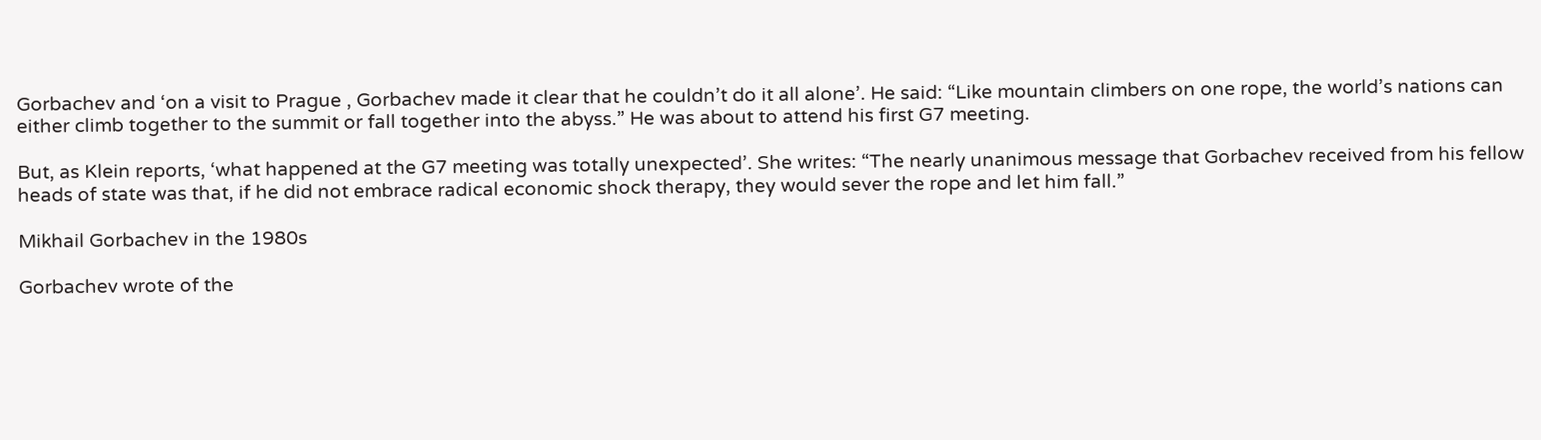Gorbachev and ‘on a visit to Prague , Gorbachev made it clear that he couldn’t do it all alone’. He said: “Like mountain climbers on one rope, the world’s nations can either climb together to the summit or fall together into the abyss.” He was about to attend his first G7 meeting.

But, as Klein reports, ‘what happened at the G7 meeting was totally unexpected’. She writes: “The nearly unanimous message that Gorbachev received from his fellow heads of state was that, if he did not embrace radical economic shock therapy, they would sever the rope and let him fall.”

Mikhail Gorbachev in the 1980s

Gorbachev wrote of the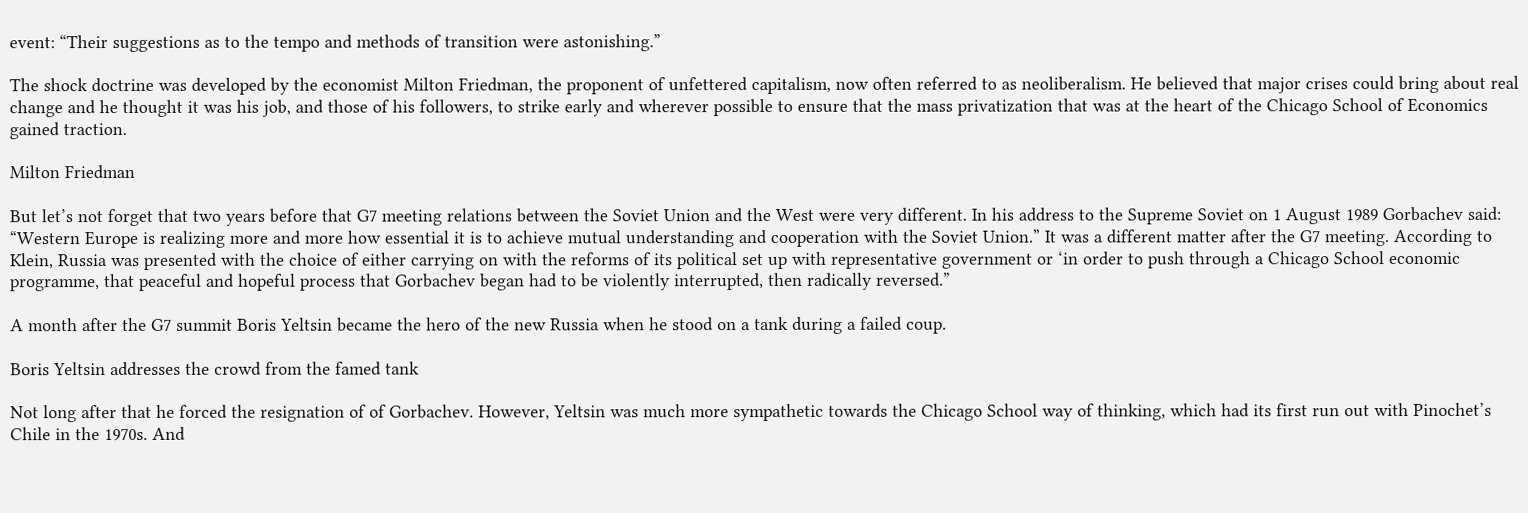event: “Their suggestions as to the tempo and methods of transition were astonishing.”

The shock doctrine was developed by the economist Milton Friedman, the proponent of unfettered capitalism, now often referred to as neoliberalism. He believed that major crises could bring about real change and he thought it was his job, and those of his followers, to strike early and wherever possible to ensure that the mass privatization that was at the heart of the Chicago School of Economics gained traction.

Milton Friedman

But let’s not forget that two years before that G7 meeting relations between the Soviet Union and the West were very different. In his address to the Supreme Soviet on 1 August 1989 Gorbachev said: “Western Europe is realizing more and more how essential it is to achieve mutual understanding and cooperation with the Soviet Union.” It was a different matter after the G7 meeting. According to Klein, Russia was presented with the choice of either carrying on with the reforms of its political set up with representative government or ‘in order to push through a Chicago School economic programme, that peaceful and hopeful process that Gorbachev began had to be violently interrupted, then radically reversed.”

A month after the G7 summit Boris Yeltsin became the hero of the new Russia when he stood on a tank during a failed coup.

Boris Yeltsin addresses the crowd from the famed tank

Not long after that he forced the resignation of of Gorbachev. However, Yeltsin was much more sympathetic towards the Chicago School way of thinking, which had its first run out with Pinochet’s Chile in the 1970s. And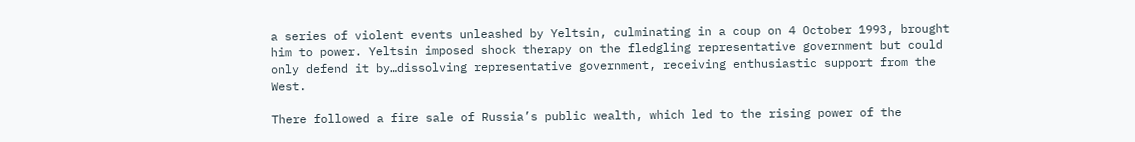a series of violent events unleashed by Yeltsin, culminating in a coup on 4 October 1993, brought him to power. Yeltsin imposed shock therapy on the fledgling representative government but could only defend it by…dissolving representative government, receiving enthusiastic support from the West.

There followed a fire sale of Russia’s public wealth, which led to the rising power of the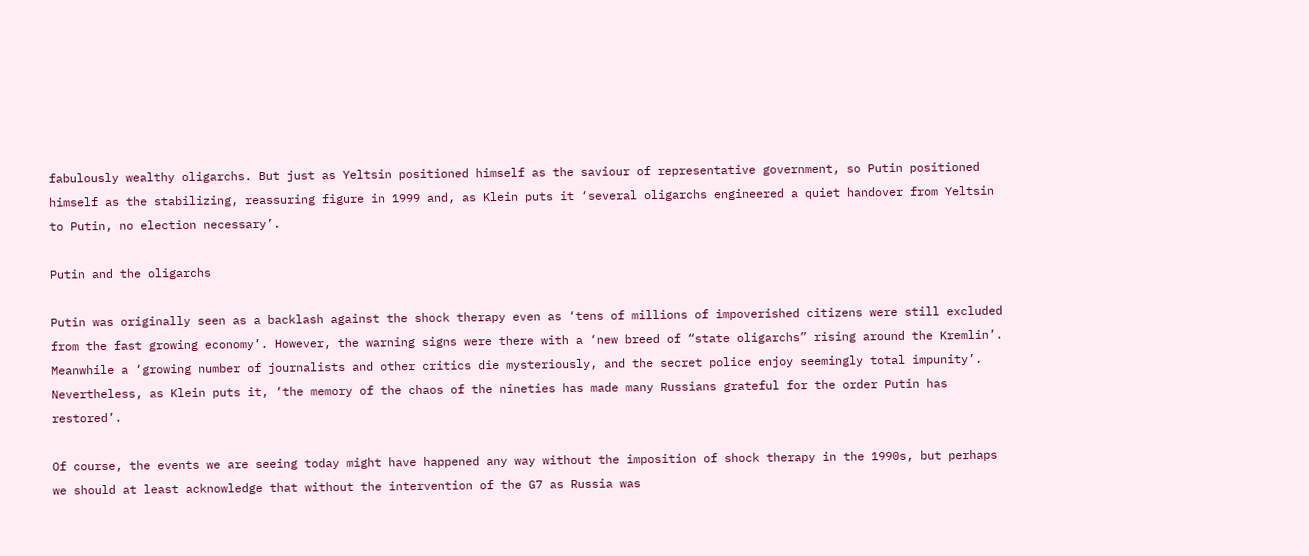fabulously wealthy oligarchs. But just as Yeltsin positioned himself as the saviour of representative government, so Putin positioned himself as the stabilizing, reassuring figure in 1999 and, as Klein puts it ‘several oligarchs engineered a quiet handover from Yeltsin to Putin, no election necessary’.

Putin and the oligarchs

Putin was originally seen as a backlash against the shock therapy even as ‘tens of millions of impoverished citizens were still excluded from the fast growing economy’. However, the warning signs were there with a ‘new breed of “state oligarchs” rising around the Kremlin’. Meanwhile a ‘growing number of journalists and other critics die mysteriously, and the secret police enjoy seemingly total impunity’. Nevertheless, as Klein puts it, ‘the memory of the chaos of the nineties has made many Russians grateful for the order Putin has restored’.

Of course, the events we are seeing today might have happened any way without the imposition of shock therapy in the 1990s, but perhaps we should at least acknowledge that without the intervention of the G7 as Russia was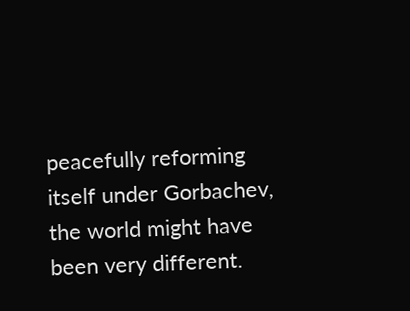peacefully reforming itself under Gorbachev, the world might have been very different.